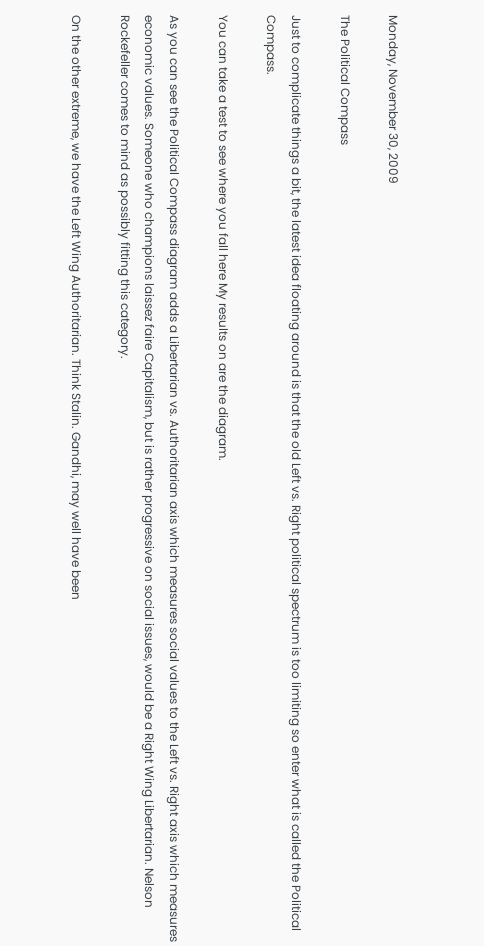Monday, November 30, 2009

The Political Compass

Just to complicate things a bit, the latest idea floating around is that the old Left vs. Right political spectrum is too limiting so enter what is called the Political Compass.

You can take a test to see where you fall here My results on are the diagram.

As you can see the Political Compass diagram adds a Libertarian vs. Authoritarian axis which measures social values to the Left vs. Right axis which measures economic values. Someone who champions laissez faire Capitalism, but is rather progressive on social issues, would be a Right Wing Libertarian. Nelson Rockefeller comes to mind as possibly fitting this category.

On the other extreme, we have the Left Wing Authoritarian. Think Stalin. Gandhi, may well have been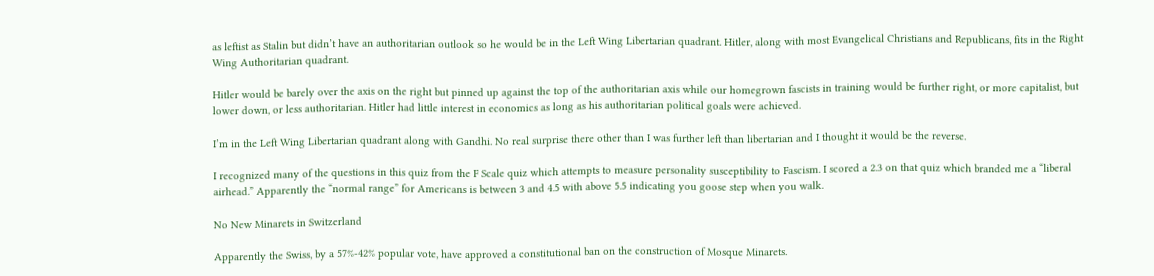as leftist as Stalin but didn’t have an authoritarian outlook so he would be in the Left Wing Libertarian quadrant. Hitler, along with most Evangelical Christians and Republicans, fits in the Right Wing Authoritarian quadrant.

Hitler would be barely over the axis on the right but pinned up against the top of the authoritarian axis while our homegrown fascists in training would be further right, or more capitalist, but lower down, or less authoritarian. Hitler had little interest in economics as long as his authoritarian political goals were achieved.

I’m in the Left Wing Libertarian quadrant along with Gandhi. No real surprise there other than I was further left than libertarian and I thought it would be the reverse.

I recognized many of the questions in this quiz from the F Scale quiz which attempts to measure personality susceptibility to Fascism. I scored a 2.3 on that quiz which branded me a “liberal airhead.” Apparently the “normal range” for Americans is between 3 and 4.5 with above 5.5 indicating you goose step when you walk.

No New Minarets in Switzerland

Apparently the Swiss, by a 57%-42% popular vote, have approved a constitutional ban on the construction of Mosque Minarets.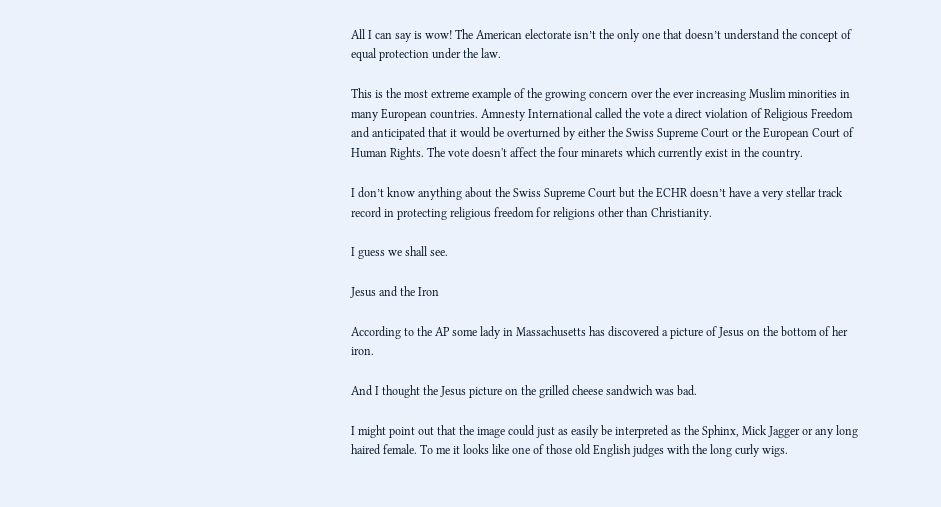All I can say is wow! The American electorate isn’t the only one that doesn’t understand the concept of equal protection under the law.

This is the most extreme example of the growing concern over the ever increasing Muslim minorities in many European countries. Amnesty International called the vote a direct violation of Religious Freedom and anticipated that it would be overturned by either the Swiss Supreme Court or the European Court of Human Rights. The vote doesn't affect the four minarets which currently exist in the country.

I don’t know anything about the Swiss Supreme Court but the ECHR doesn’t have a very stellar track record in protecting religious freedom for religions other than Christianity.

I guess we shall see.

Jesus and the Iron

According to the AP some lady in Massachusetts has discovered a picture of Jesus on the bottom of her iron.

And I thought the Jesus picture on the grilled cheese sandwich was bad.

I might point out that the image could just as easily be interpreted as the Sphinx, Mick Jagger or any long haired female. To me it looks like one of those old English judges with the long curly wigs.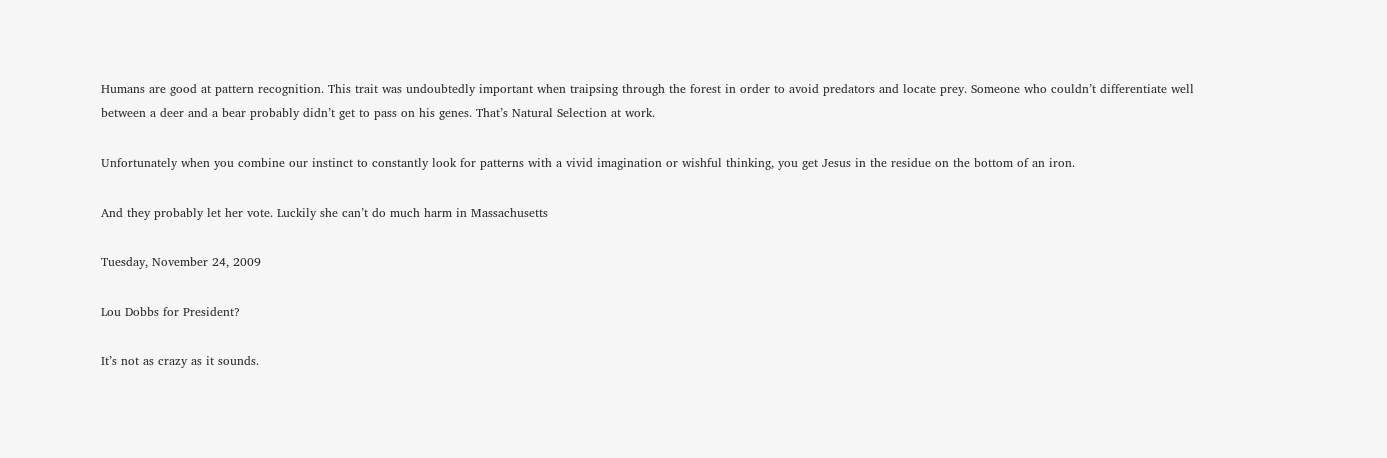Humans are good at pattern recognition. This trait was undoubtedly important when traipsing through the forest in order to avoid predators and locate prey. Someone who couldn’t differentiate well between a deer and a bear probably didn’t get to pass on his genes. That’s Natural Selection at work.

Unfortunately when you combine our instinct to constantly look for patterns with a vivid imagination or wishful thinking, you get Jesus in the residue on the bottom of an iron.

And they probably let her vote. Luckily she can’t do much harm in Massachusetts

Tuesday, November 24, 2009

Lou Dobbs for President?

It’s not as crazy as it sounds.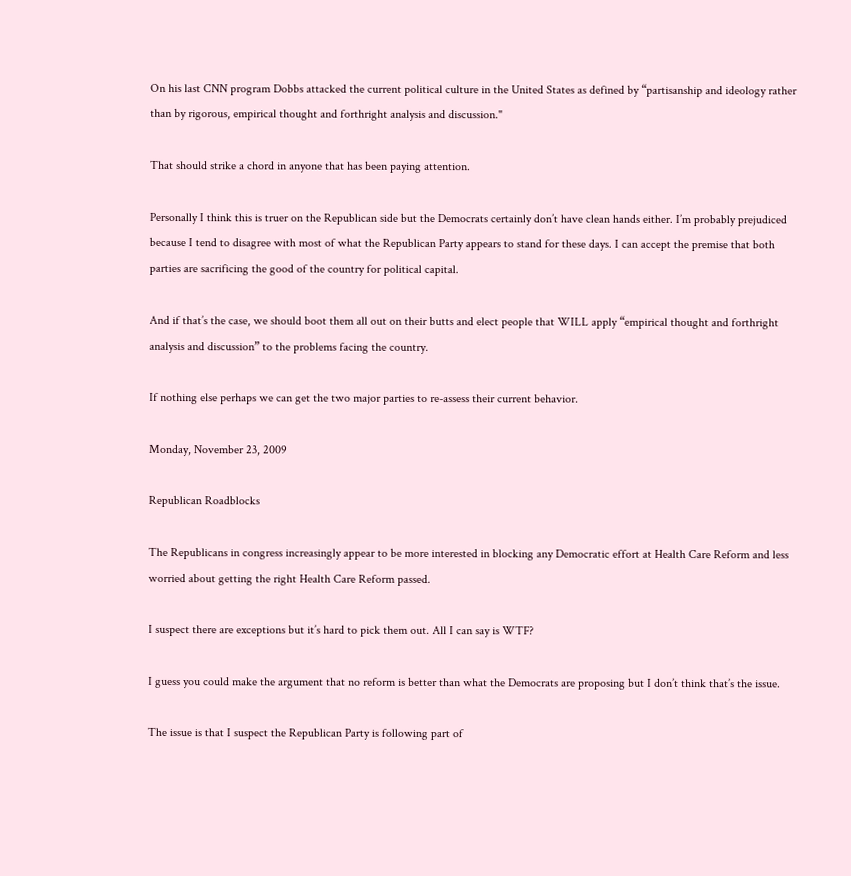On his last CNN program Dobbs attacked the current political culture in the United States as defined by “partisanship and ideology rather than by rigorous, empirical thought and forthright analysis and discussion."

That should strike a chord in anyone that has been paying attention.

Personally I think this is truer on the Republican side but the Democrats certainly don’t have clean hands either. I’m probably prejudiced because I tend to disagree with most of what the Republican Party appears to stand for these days. I can accept the premise that both parties are sacrificing the good of the country for political capital.

And if that’s the case, we should boot them all out on their butts and elect people that WILL apply “empirical thought and forthright analysis and discussion” to the problems facing the country.

If nothing else perhaps we can get the two major parties to re-assess their current behavior.

Monday, November 23, 2009

Republican Roadblocks

The Republicans in congress increasingly appear to be more interested in blocking any Democratic effort at Health Care Reform and less worried about getting the right Health Care Reform passed.

I suspect there are exceptions but it’s hard to pick them out. All I can say is WTF?

I guess you could make the argument that no reform is better than what the Democrats are proposing but I don’t think that’s the issue.

The issue is that I suspect the Republican Party is following part of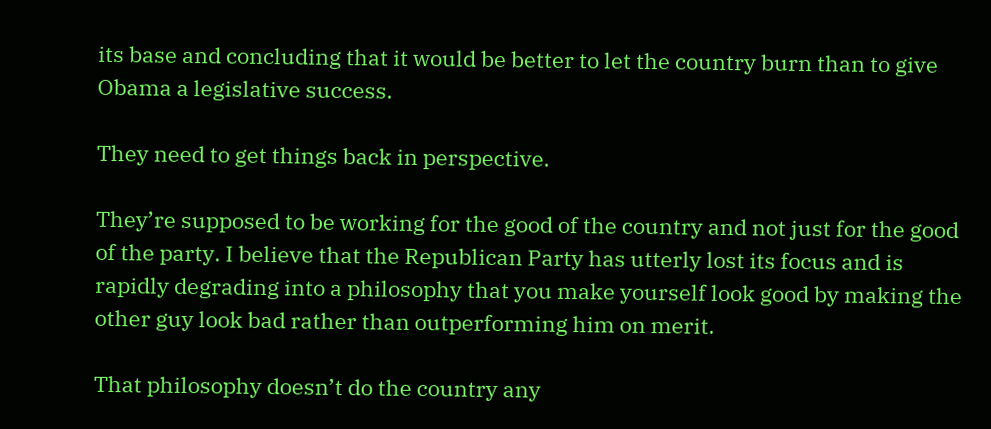its base and concluding that it would be better to let the country burn than to give Obama a legislative success.

They need to get things back in perspective.

They’re supposed to be working for the good of the country and not just for the good of the party. I believe that the Republican Party has utterly lost its focus and is rapidly degrading into a philosophy that you make yourself look good by making the other guy look bad rather than outperforming him on merit.

That philosophy doesn’t do the country any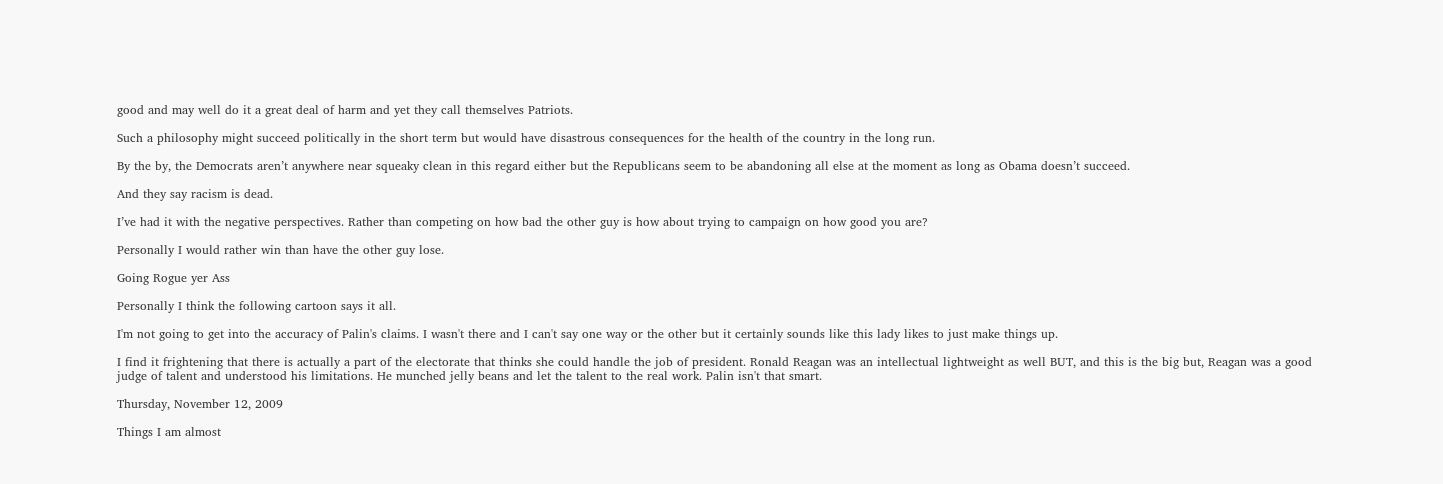good and may well do it a great deal of harm and yet they call themselves Patriots.

Such a philosophy might succeed politically in the short term but would have disastrous consequences for the health of the country in the long run.

By the by, the Democrats aren’t anywhere near squeaky clean in this regard either but the Republicans seem to be abandoning all else at the moment as long as Obama doesn’t succeed.

And they say racism is dead.

I’ve had it with the negative perspectives. Rather than competing on how bad the other guy is how about trying to campaign on how good you are?

Personally I would rather win than have the other guy lose.

Going Rogue yer Ass

Personally I think the following cartoon says it all.

I'm not going to get into the accuracy of Palin's claims. I wasn't there and I can't say one way or the other but it certainly sounds like this lady likes to just make things up.

I find it frightening that there is actually a part of the electorate that thinks she could handle the job of president. Ronald Reagan was an intellectual lightweight as well BUT, and this is the big but, Reagan was a good judge of talent and understood his limitations. He munched jelly beans and let the talent to the real work. Palin isn't that smart.

Thursday, November 12, 2009

Things I am almost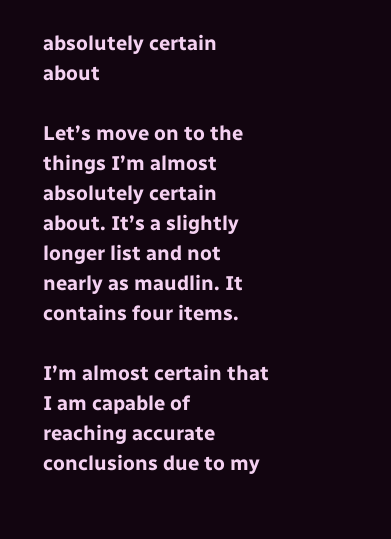absolutely certain about

Let’s move on to the things I’m almost absolutely certain about. It’s a slightly longer list and not nearly as maudlin. It contains four items.

I’m almost certain that I am capable of reaching accurate conclusions due to my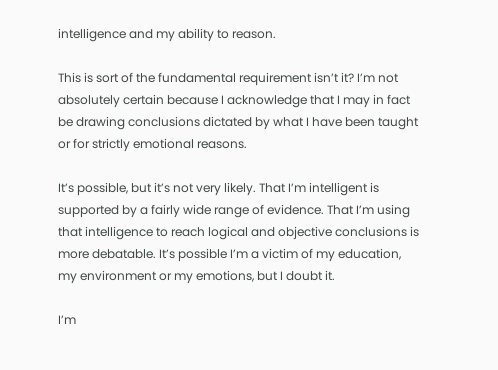intelligence and my ability to reason.

This is sort of the fundamental requirement isn’t it? I’m not absolutely certain because I acknowledge that I may in fact be drawing conclusions dictated by what I have been taught or for strictly emotional reasons.

It’s possible, but it’s not very likely. That I’m intelligent is supported by a fairly wide range of evidence. That I’m using that intelligence to reach logical and objective conclusions is more debatable. It’s possible I’m a victim of my education, my environment or my emotions, but I doubt it.

I’m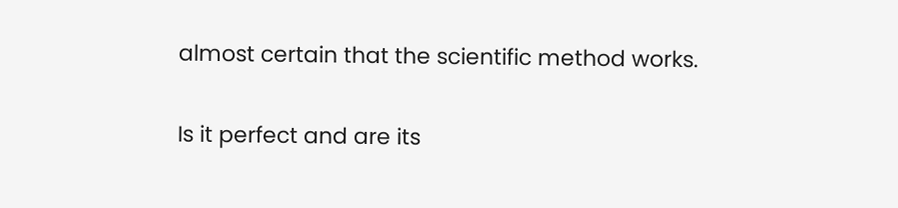almost certain that the scientific method works.

Is it perfect and are its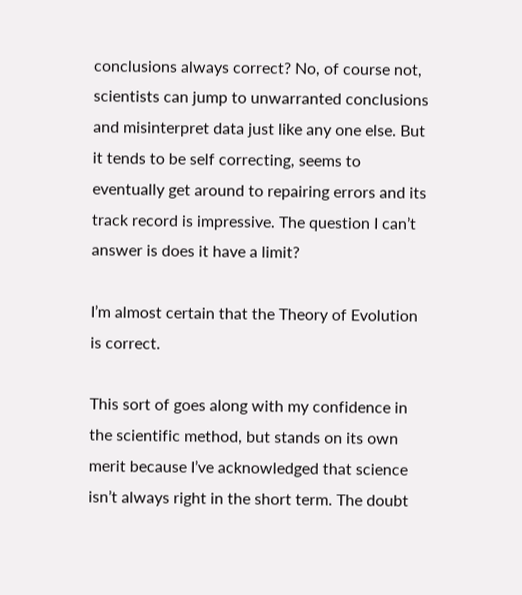conclusions always correct? No, of course not, scientists can jump to unwarranted conclusions and misinterpret data just like any one else. But it tends to be self correcting, seems to eventually get around to repairing errors and its track record is impressive. The question I can’t answer is does it have a limit?

I’m almost certain that the Theory of Evolution is correct.

This sort of goes along with my confidence in the scientific method, but stands on its own merit because I’ve acknowledged that science isn’t always right in the short term. The doubt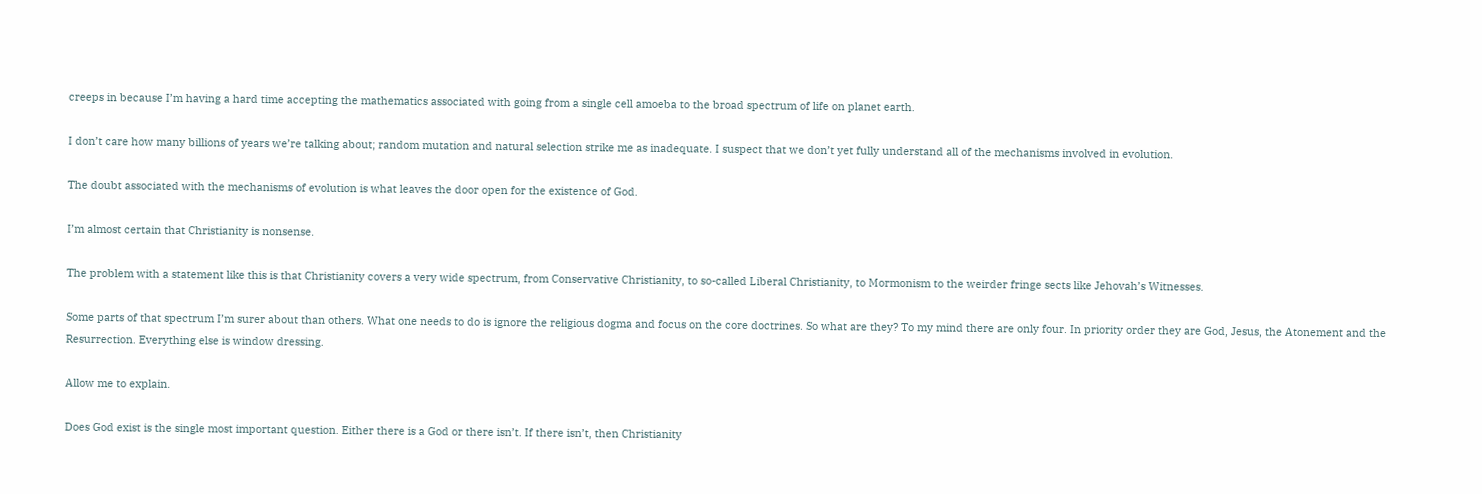creeps in because I’m having a hard time accepting the mathematics associated with going from a single cell amoeba to the broad spectrum of life on planet earth.

I don’t care how many billions of years we’re talking about; random mutation and natural selection strike me as inadequate. I suspect that we don’t yet fully understand all of the mechanisms involved in evolution.

The doubt associated with the mechanisms of evolution is what leaves the door open for the existence of God.

I’m almost certain that Christianity is nonsense.

The problem with a statement like this is that Christianity covers a very wide spectrum, from Conservative Christianity, to so-called Liberal Christianity, to Mormonism to the weirder fringe sects like Jehovah’s Witnesses.

Some parts of that spectrum I’m surer about than others. What one needs to do is ignore the religious dogma and focus on the core doctrines. So what are they? To my mind there are only four. In priority order they are God, Jesus, the Atonement and the Resurrection. Everything else is window dressing.

Allow me to explain.

Does God exist is the single most important question. Either there is a God or there isn’t. If there isn’t, then Christianity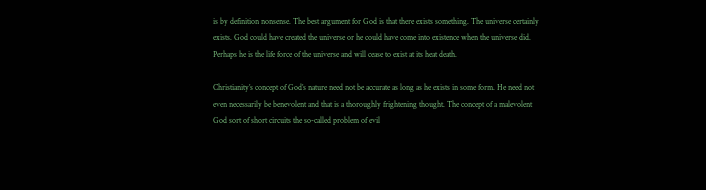is by definition nonsense. The best argument for God is that there exists something. The universe certainly exists. God could have created the universe or he could have come into existence when the universe did. Perhaps he is the life force of the universe and will cease to exist at its heat death.

Christianity’s concept of God’s nature need not be accurate as long as he exists in some form. He need not even necessarily be benevolent and that is a thoroughly frightening thought. The concept of a malevolent God sort of short circuits the so-called problem of evil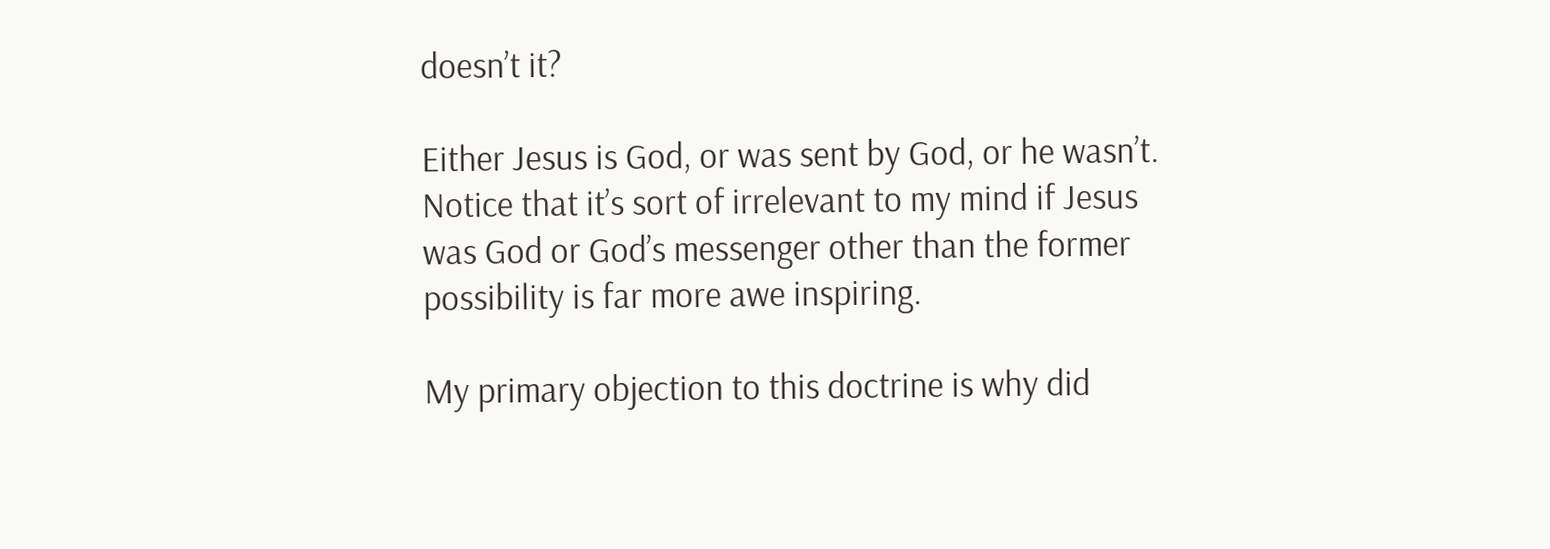doesn’t it?

Either Jesus is God, or was sent by God, or he wasn’t. Notice that it’s sort of irrelevant to my mind if Jesus was God or God’s messenger other than the former possibility is far more awe inspiring.

My primary objection to this doctrine is why did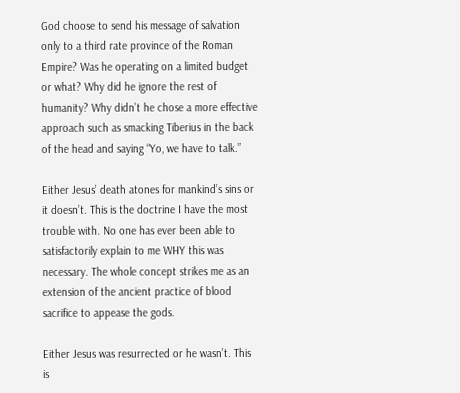God choose to send his message of salvation only to a third rate province of the Roman Empire? Was he operating on a limited budget or what? Why did he ignore the rest of humanity? Why didn’t he chose a more effective approach such as smacking Tiberius in the back of the head and saying “Yo, we have to talk.”

Either Jesus’ death atones for mankind’s sins or it doesn’t. This is the doctrine I have the most trouble with. No one has ever been able to satisfactorily explain to me WHY this was necessary. The whole concept strikes me as an extension of the ancient practice of blood sacrifice to appease the gods.

Either Jesus was resurrected or he wasn’t. This is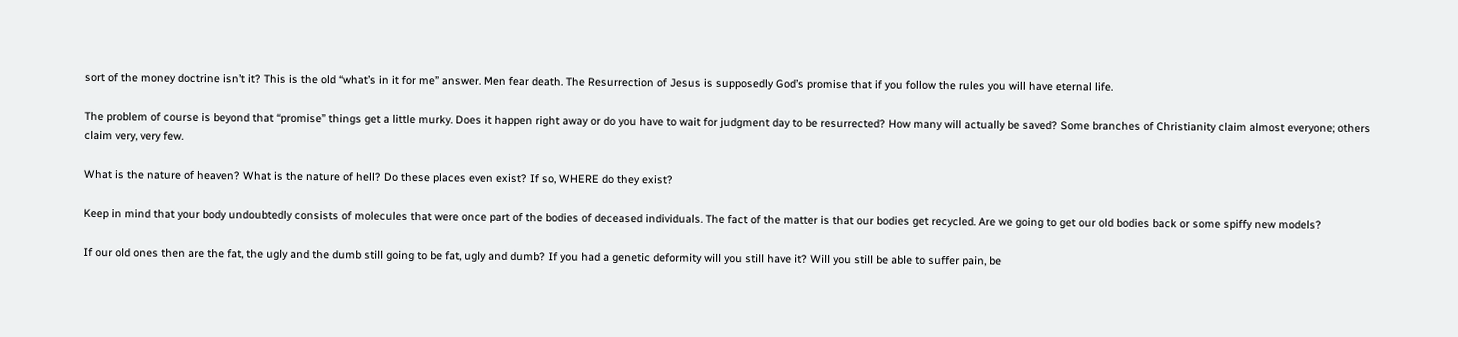sort of the money doctrine isn’t it? This is the old “what’s in it for me” answer. Men fear death. The Resurrection of Jesus is supposedly God’s promise that if you follow the rules you will have eternal life.

The problem of course is beyond that “promise” things get a little murky. Does it happen right away or do you have to wait for judgment day to be resurrected? How many will actually be saved? Some branches of Christianity claim almost everyone; others claim very, very few.

What is the nature of heaven? What is the nature of hell? Do these places even exist? If so, WHERE do they exist?

Keep in mind that your body undoubtedly consists of molecules that were once part of the bodies of deceased individuals. The fact of the matter is that our bodies get recycled. Are we going to get our old bodies back or some spiffy new models?

If our old ones then are the fat, the ugly and the dumb still going to be fat, ugly and dumb? If you had a genetic deformity will you still have it? Will you still be able to suffer pain, be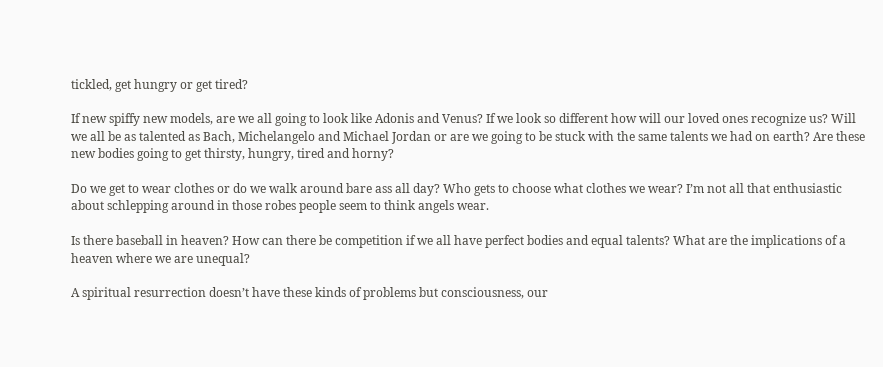tickled, get hungry or get tired?

If new spiffy new models, are we all going to look like Adonis and Venus? If we look so different how will our loved ones recognize us? Will we all be as talented as Bach, Michelangelo and Michael Jordan or are we going to be stuck with the same talents we had on earth? Are these new bodies going to get thirsty, hungry, tired and horny?

Do we get to wear clothes or do we walk around bare ass all day? Who gets to choose what clothes we wear? I’m not all that enthusiastic about schlepping around in those robes people seem to think angels wear.

Is there baseball in heaven? How can there be competition if we all have perfect bodies and equal talents? What are the implications of a heaven where we are unequal?

A spiritual resurrection doesn’t have these kinds of problems but consciousness, our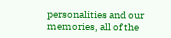personalities and our memories, all of the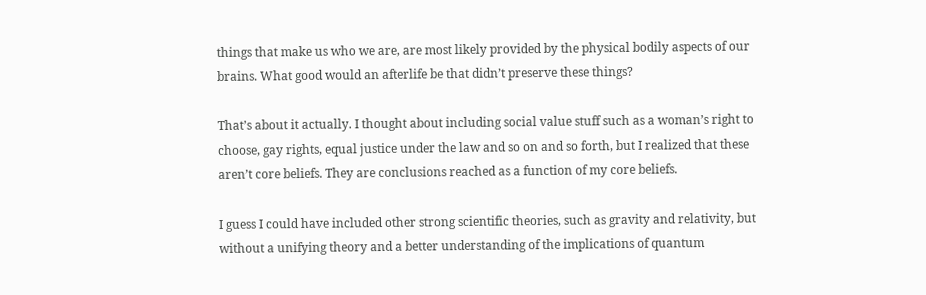things that make us who we are, are most likely provided by the physical bodily aspects of our brains. What good would an afterlife be that didn’t preserve these things?

That’s about it actually. I thought about including social value stuff such as a woman’s right to choose, gay rights, equal justice under the law and so on and so forth, but I realized that these aren’t core beliefs. They are conclusions reached as a function of my core beliefs.

I guess I could have included other strong scientific theories, such as gravity and relativity, but without a unifying theory and a better understanding of the implications of quantum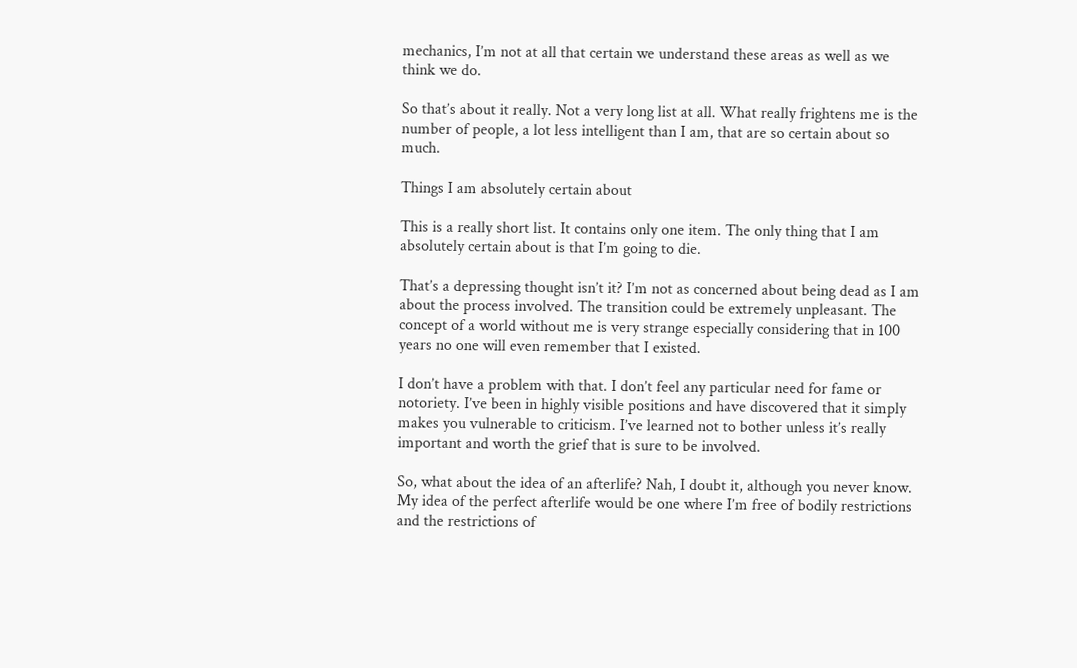mechanics, I’m not at all that certain we understand these areas as well as we think we do.

So that’s about it really. Not a very long list at all. What really frightens me is the number of people, a lot less intelligent than I am, that are so certain about so much.

Things I am absolutely certain about

This is a really short list. It contains only one item. The only thing that I am absolutely certain about is that I’m going to die.

That’s a depressing thought isn’t it? I’m not as concerned about being dead as I am about the process involved. The transition could be extremely unpleasant. The concept of a world without me is very strange especially considering that in 100 years no one will even remember that I existed.

I don’t have a problem with that. I don’t feel any particular need for fame or notoriety. I’ve been in highly visible positions and have discovered that it simply makes you vulnerable to criticism. I’ve learned not to bother unless it’s really important and worth the grief that is sure to be involved.

So, what about the idea of an afterlife? Nah, I doubt it, although you never know. My idea of the perfect afterlife would be one where I’m free of bodily restrictions and the restrictions of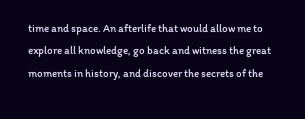time and space. An afterlife that would allow me to explore all knowledge, go back and witness the great moments in history, and discover the secrets of the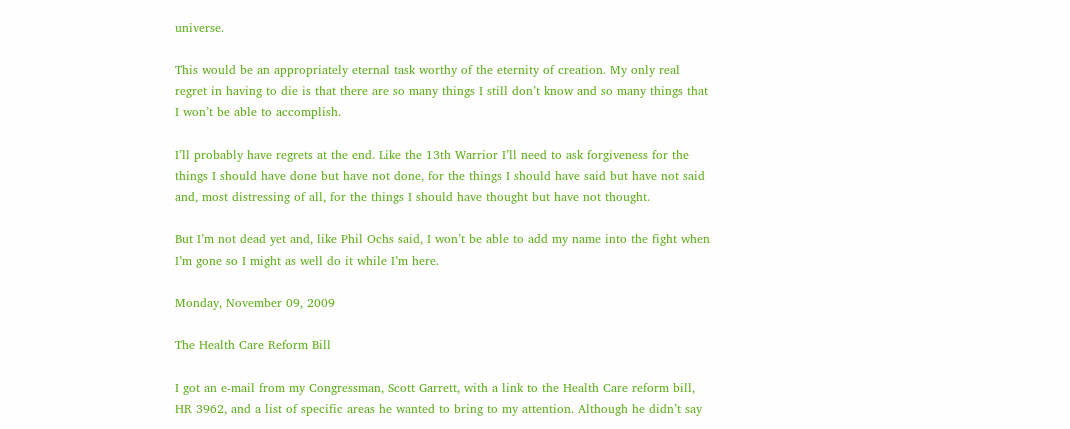universe.

This would be an appropriately eternal task worthy of the eternity of creation. My only real regret in having to die is that there are so many things I still don’t know and so many things that I won’t be able to accomplish.

I’ll probably have regrets at the end. Like the 13th Warrior I’ll need to ask forgiveness for the things I should have done but have not done, for the things I should have said but have not said and, most distressing of all, for the things I should have thought but have not thought.

But I’m not dead yet and, like Phil Ochs said, I won’t be able to add my name into the fight when I’m gone so I might as well do it while I’m here.

Monday, November 09, 2009

The Health Care Reform Bill

I got an e-mail from my Congressman, Scott Garrett, with a link to the Health Care reform bill, HR 3962, and a list of specific areas he wanted to bring to my attention. Although he didn’t say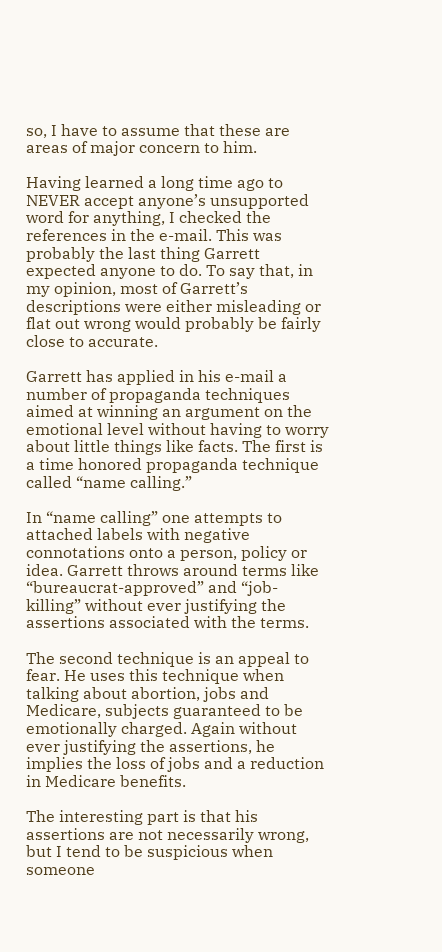so, I have to assume that these are areas of major concern to him.

Having learned a long time ago to NEVER accept anyone’s unsupported word for anything, I checked the references in the e-mail. This was probably the last thing Garrett expected anyone to do. To say that, in my opinion, most of Garrett’s descriptions were either misleading or flat out wrong would probably be fairly close to accurate.

Garrett has applied in his e-mail a number of propaganda techniques aimed at winning an argument on the emotional level without having to worry about little things like facts. The first is a time honored propaganda technique called “name calling.”

In “name calling” one attempts to attached labels with negative connotations onto a person, policy or idea. Garrett throws around terms like “bureaucrat-approved” and “job-killing” without ever justifying the assertions associated with the terms.

The second technique is an appeal to fear. He uses this technique when talking about abortion, jobs and Medicare, subjects guaranteed to be emotionally charged. Again without ever justifying the assertions, he implies the loss of jobs and a reduction in Medicare benefits.

The interesting part is that his assertions are not necessarily wrong, but I tend to be suspicious when someone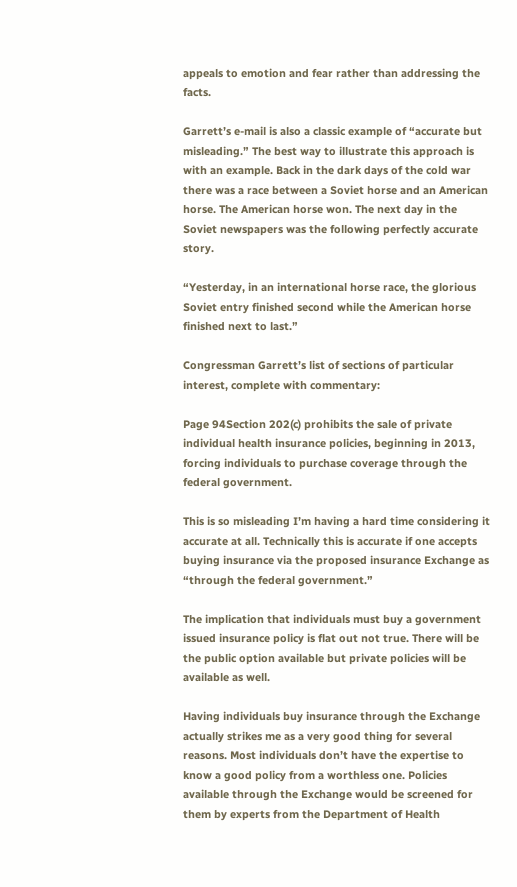appeals to emotion and fear rather than addressing the facts.

Garrett’s e-mail is also a classic example of “accurate but misleading.” The best way to illustrate this approach is with an example. Back in the dark days of the cold war there was a race between a Soviet horse and an American horse. The American horse won. The next day in the Soviet newspapers was the following perfectly accurate story.

“Yesterday, in an international horse race, the glorious Soviet entry finished second while the American horse finished next to last.”

Congressman Garrett’s list of sections of particular interest, complete with commentary:

Page 94Section 202(c) prohibits the sale of private individual health insurance policies, beginning in 2013, forcing individuals to purchase coverage through the federal government.

This is so misleading I’m having a hard time considering it accurate at all. Technically this is accurate if one accepts buying insurance via the proposed insurance Exchange as “through the federal government.”

The implication that individuals must buy a government issued insurance policy is flat out not true. There will be the public option available but private policies will be available as well.

Having individuals buy insurance through the Exchange actually strikes me as a very good thing for several reasons. Most individuals don’t have the expertise to know a good policy from a worthless one. Policies available through the Exchange would be screened for them by experts from the Department of Health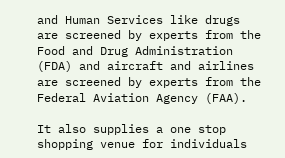and Human Services like drugs are screened by experts from the Food and Drug Administration (FDA) and aircraft and airlines are screened by experts from the Federal Aviation Agency (FAA).

It also supplies a one stop shopping venue for individuals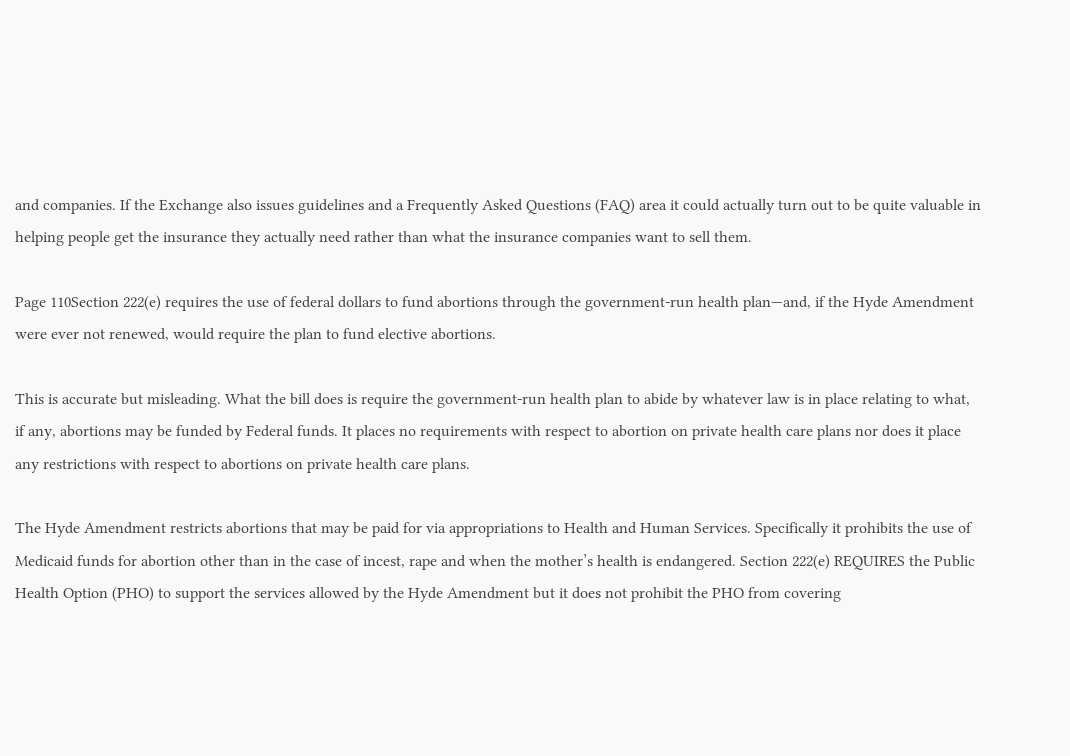and companies. If the Exchange also issues guidelines and a Frequently Asked Questions (FAQ) area it could actually turn out to be quite valuable in helping people get the insurance they actually need rather than what the insurance companies want to sell them.

Page 110Section 222(e) requires the use of federal dollars to fund abortions through the government-run health plan—and, if the Hyde Amendment were ever not renewed, would require the plan to fund elective abortions.

This is accurate but misleading. What the bill does is require the government-run health plan to abide by whatever law is in place relating to what, if any, abortions may be funded by Federal funds. It places no requirements with respect to abortion on private health care plans nor does it place any restrictions with respect to abortions on private health care plans.

The Hyde Amendment restricts abortions that may be paid for via appropriations to Health and Human Services. Specifically it prohibits the use of Medicaid funds for abortion other than in the case of incest, rape and when the mother’s health is endangered. Section 222(e) REQUIRES the Public Health Option (PHO) to support the services allowed by the Hyde Amendment but it does not prohibit the PHO from covering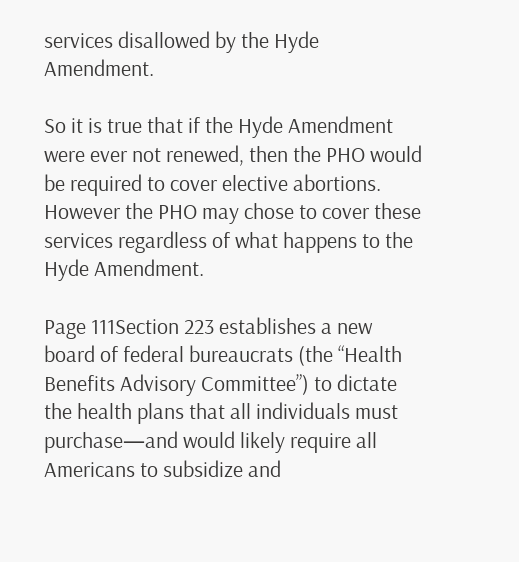services disallowed by the Hyde Amendment.

So it is true that if the Hyde Amendment were ever not renewed, then the PHO would be required to cover elective abortions. However the PHO may chose to cover these services regardless of what happens to the Hyde Amendment.

Page 111Section 223 establishes a new board of federal bureaucrats (the “Health Benefits Advisory Committee”) to dictate the health plans that all individuals must purchase—and would likely require all Americans to subsidize and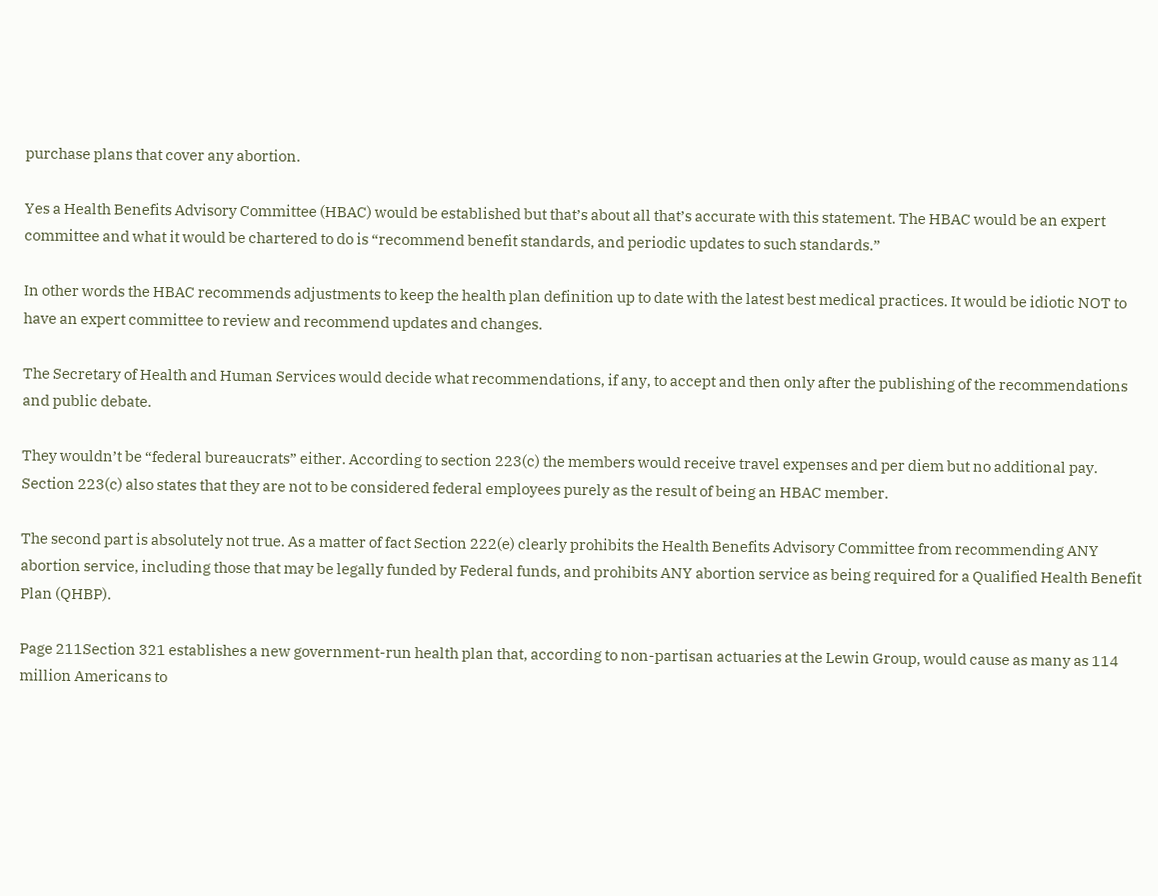purchase plans that cover any abortion.

Yes a Health Benefits Advisory Committee (HBAC) would be established but that’s about all that’s accurate with this statement. The HBAC would be an expert committee and what it would be chartered to do is “recommend benefit standards, and periodic updates to such standards.”

In other words the HBAC recommends adjustments to keep the health plan definition up to date with the latest best medical practices. It would be idiotic NOT to have an expert committee to review and recommend updates and changes.

The Secretary of Health and Human Services would decide what recommendations, if any, to accept and then only after the publishing of the recommendations and public debate.

They wouldn’t be “federal bureaucrats” either. According to section 223(c) the members would receive travel expenses and per diem but no additional pay. Section 223(c) also states that they are not to be considered federal employees purely as the result of being an HBAC member.

The second part is absolutely not true. As a matter of fact Section 222(e) clearly prohibits the Health Benefits Advisory Committee from recommending ANY abortion service, including those that may be legally funded by Federal funds, and prohibits ANY abortion service as being required for a Qualified Health Benefit Plan (QHBP).

Page 211Section 321 establishes a new government-run health plan that, according to non-partisan actuaries at the Lewin Group, would cause as many as 114 million Americans to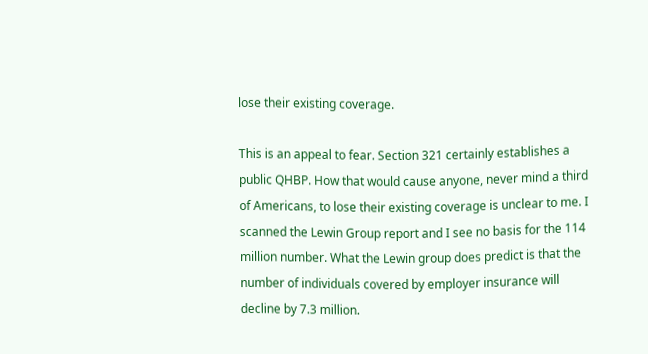lose their existing coverage.

This is an appeal to fear. Section 321 certainly establishes a public QHBP. How that would cause anyone, never mind a third of Americans, to lose their existing coverage is unclear to me. I scanned the Lewin Group report and I see no basis for the 114 million number. What the Lewin group does predict is that the number of individuals covered by employer insurance will decline by 7.3 million.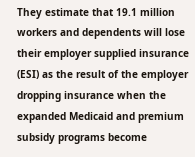They estimate that 19.1 million workers and dependents will lose their employer supplied insurance (ESI) as the result of the employer dropping insurance when the expanded Medicaid and premium subsidy programs become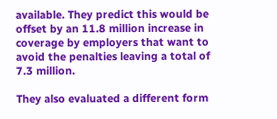available. They predict this would be offset by an 11.8 million increase in coverage by employers that want to avoid the penalties leaving a total of 7.3 million.

They also evaluated a different form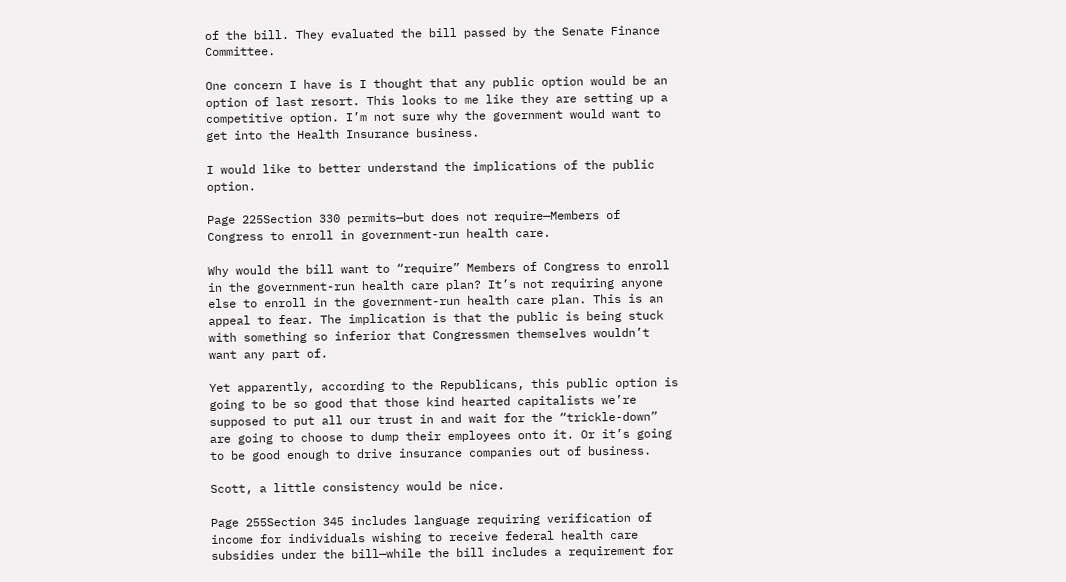of the bill. They evaluated the bill passed by the Senate Finance Committee.

One concern I have is I thought that any public option would be an option of last resort. This looks to me like they are setting up a competitive option. I’m not sure why the government would want to get into the Health Insurance business.

I would like to better understand the implications of the public option.

Page 225Section 330 permits—but does not require—Members of Congress to enroll in government-run health care.

Why would the bill want to “require” Members of Congress to enroll in the government-run health care plan? It’s not requiring anyone else to enroll in the government-run health care plan. This is an appeal to fear. The implication is that the public is being stuck with something so inferior that Congressmen themselves wouldn’t want any part of.

Yet apparently, according to the Republicans, this public option is going to be so good that those kind hearted capitalists we’re supposed to put all our trust in and wait for the “trickle-down” are going to choose to dump their employees onto it. Or it’s going to be good enough to drive insurance companies out of business.

Scott, a little consistency would be nice.

Page 255Section 345 includes language requiring verification of income for individuals wishing to receive federal health care subsidies under the bill—while the bill includes a requirement for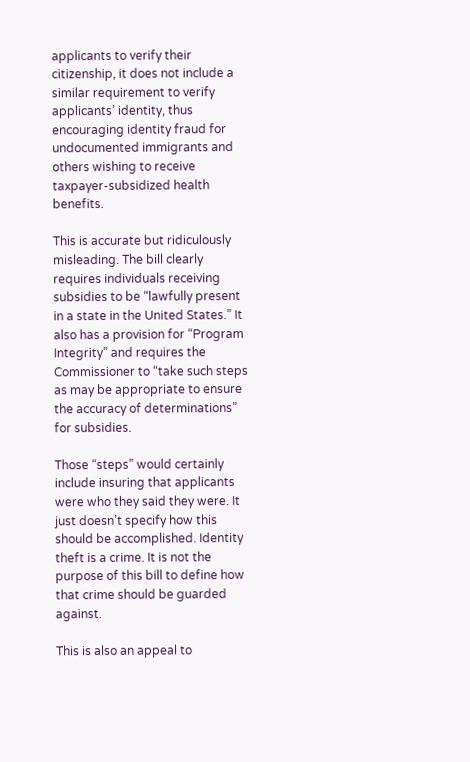applicants to verify their citizenship, it does not include a similar requirement to verify applicants’ identity, thus encouraging identity fraud for undocumented immigrants and others wishing to receive taxpayer-subsidized health benefits.

This is accurate but ridiculously misleading. The bill clearly requires individuals receiving subsidies to be “lawfully present in a state in the United States.” It also has a provision for “Program Integrity” and requires the Commissioner to “take such steps as may be appropriate to ensure the accuracy of determinations” for subsidies.

Those “steps” would certainly include insuring that applicants were who they said they were. It just doesn’t specify how this should be accomplished. Identity theft is a crime. It is not the purpose of this bill to define how that crime should be guarded against.

This is also an appeal to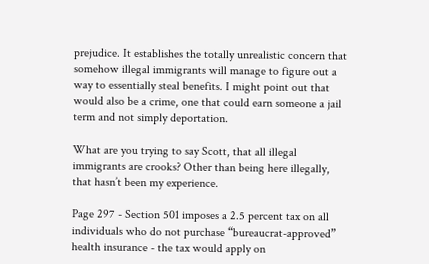prejudice. It establishes the totally unrealistic concern that somehow illegal immigrants will manage to figure out a way to essentially steal benefits. I might point out that would also be a crime, one that could earn someone a jail term and not simply deportation.

What are you trying to say Scott, that all illegal immigrants are crooks? Other than being here illegally, that hasn’t been my experience.

Page 297 - Section 501 imposes a 2.5 percent tax on all individuals who do not purchase “bureaucrat-approved” health insurance - the tax would apply on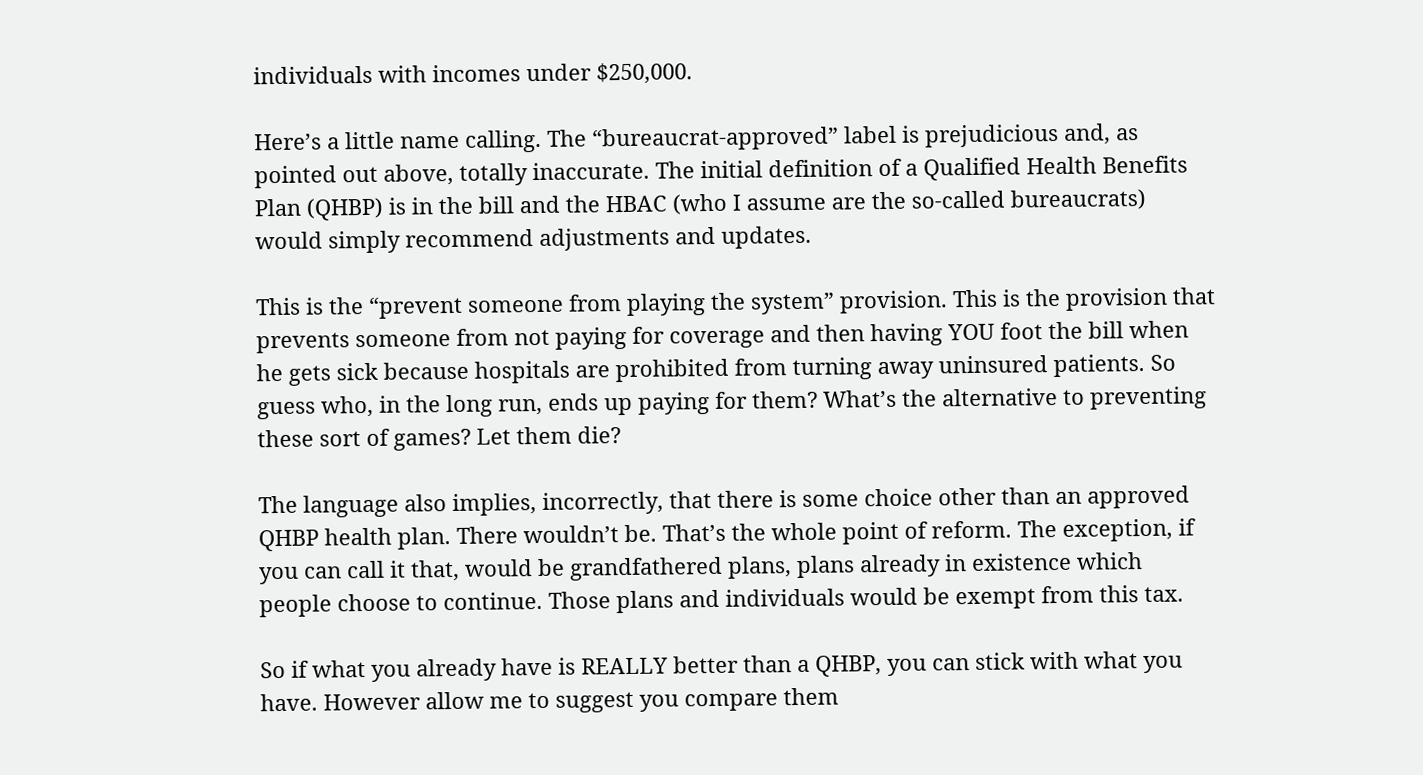individuals with incomes under $250,000.

Here’s a little name calling. The “bureaucrat-approved” label is prejudicious and, as pointed out above, totally inaccurate. The initial definition of a Qualified Health Benefits Plan (QHBP) is in the bill and the HBAC (who I assume are the so-called bureaucrats) would simply recommend adjustments and updates.

This is the “prevent someone from playing the system” provision. This is the provision that prevents someone from not paying for coverage and then having YOU foot the bill when he gets sick because hospitals are prohibited from turning away uninsured patients. So guess who, in the long run, ends up paying for them? What’s the alternative to preventing these sort of games? Let them die?

The language also implies, incorrectly, that there is some choice other than an approved QHBP health plan. There wouldn’t be. That’s the whole point of reform. The exception, if you can call it that, would be grandfathered plans, plans already in existence which people choose to continue. Those plans and individuals would be exempt from this tax.

So if what you already have is REALLY better than a QHBP, you can stick with what you have. However allow me to suggest you compare them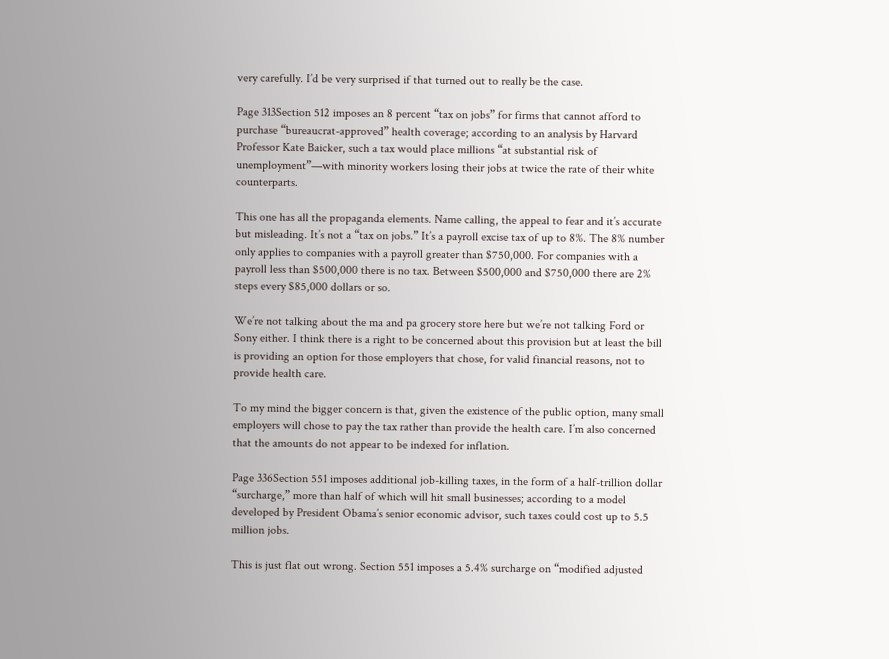very carefully. I’d be very surprised if that turned out to really be the case.

Page 313Section 512 imposes an 8 percent “tax on jobs” for firms that cannot afford to purchase “bureaucrat-approved” health coverage; according to an analysis by Harvard Professor Kate Baicker, such a tax would place millions “at substantial risk of unemployment”—with minority workers losing their jobs at twice the rate of their white counterparts.

This one has all the propaganda elements. Name calling, the appeal to fear and it’s accurate but misleading. It’s not a “tax on jobs.” It’s a payroll excise tax of up to 8%. The 8% number only applies to companies with a payroll greater than $750,000. For companies with a payroll less than $500,000 there is no tax. Between $500,000 and $750,000 there are 2% steps every $85,000 dollars or so.

We’re not talking about the ma and pa grocery store here but we’re not talking Ford or Sony either. I think there is a right to be concerned about this provision but at least the bill is providing an option for those employers that chose, for valid financial reasons, not to provide health care.

To my mind the bigger concern is that, given the existence of the public option, many small employers will chose to pay the tax rather than provide the health care. I’m also concerned that the amounts do not appear to be indexed for inflation.

Page 336Section 551 imposes additional job-killing taxes, in the form of a half-trillion dollar “surcharge,” more than half of which will hit small businesses; according to a model developed by President Obama’s senior economic advisor, such taxes could cost up to 5.5 million jobs.

This is just flat out wrong. Section 551 imposes a 5.4% surcharge on “modified adjusted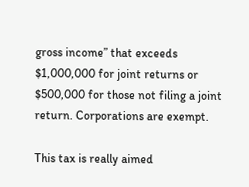gross income” that exceeds $1,000,000 for joint returns or $500,000 for those not filing a joint return. Corporations are exempt.

This tax is really aimed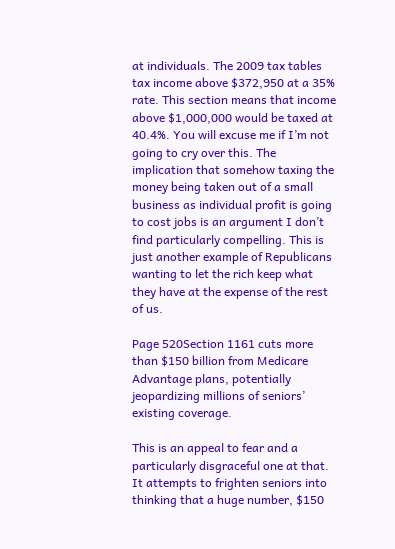at individuals. The 2009 tax tables tax income above $372,950 at a 35% rate. This section means that income above $1,000,000 would be taxed at 40.4%. You will excuse me if I’m not going to cry over this. The implication that somehow taxing the money being taken out of a small business as individual profit is going to cost jobs is an argument I don’t find particularly compelling. This is just another example of Republicans wanting to let the rich keep what they have at the expense of the rest of us.

Page 520Section 1161 cuts more than $150 billion from Medicare Advantage plans, potentially jeopardizing millions of seniors’ existing coverage.

This is an appeal to fear and a particularly disgraceful one at that. It attempts to frighten seniors into thinking that a huge number, $150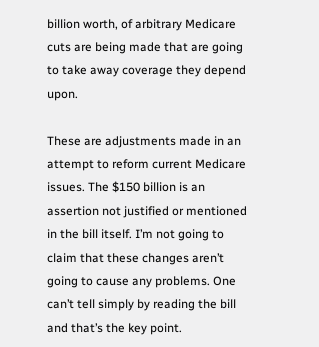billion worth, of arbitrary Medicare cuts are being made that are going to take away coverage they depend upon.

These are adjustments made in an attempt to reform current Medicare issues. The $150 billion is an assertion not justified or mentioned in the bill itself. I’m not going to claim that these changes aren’t going to cause any problems. One can’t tell simply by reading the bill and that’s the key point.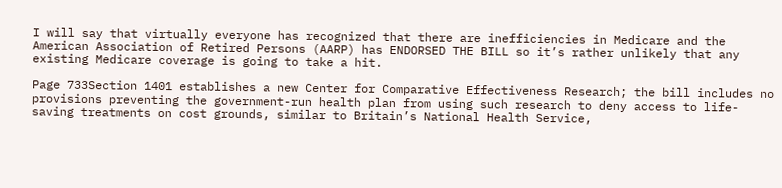I will say that virtually everyone has recognized that there are inefficiencies in Medicare and the American Association of Retired Persons (AARP) has ENDORSED THE BILL so it’s rather unlikely that any existing Medicare coverage is going to take a hit.

Page 733Section 1401 establishes a new Center for Comparative Effectiveness Research; the bill includes no provisions preventing the government-run health plan from using such research to deny access to life-saving treatments on cost grounds, similar to Britain’s National Health Service,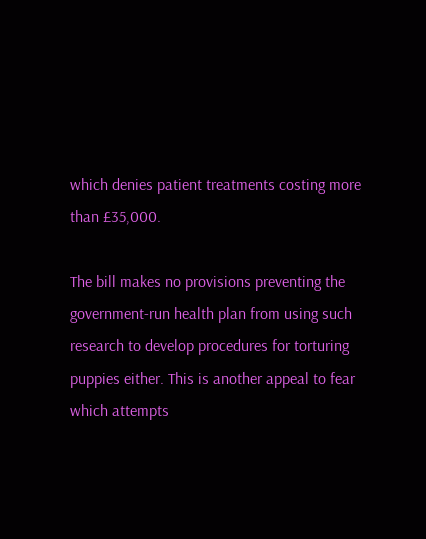which denies patient treatments costing more than £35,000.

The bill makes no provisions preventing the government-run health plan from using such research to develop procedures for torturing puppies either. This is another appeal to fear which attempts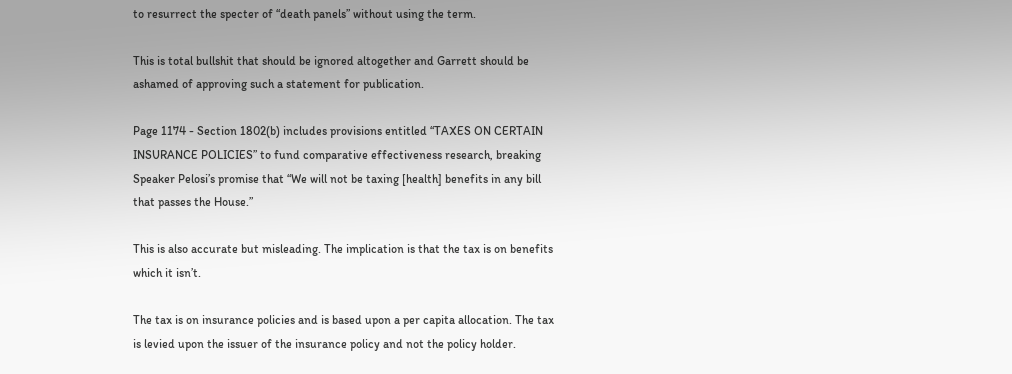to resurrect the specter of “death panels” without using the term.

This is total bullshit that should be ignored altogether and Garrett should be ashamed of approving such a statement for publication.

Page 1174 - Section 1802(b) includes provisions entitled “TAXES ON CERTAIN INSURANCE POLICIES” to fund comparative effectiveness research, breaking Speaker Pelosi’s promise that “We will not be taxing [health] benefits in any bill that passes the House.”

This is also accurate but misleading. The implication is that the tax is on benefits which it isn’t.

The tax is on insurance policies and is based upon a per capita allocation. The tax is levied upon the issuer of the insurance policy and not the policy holder.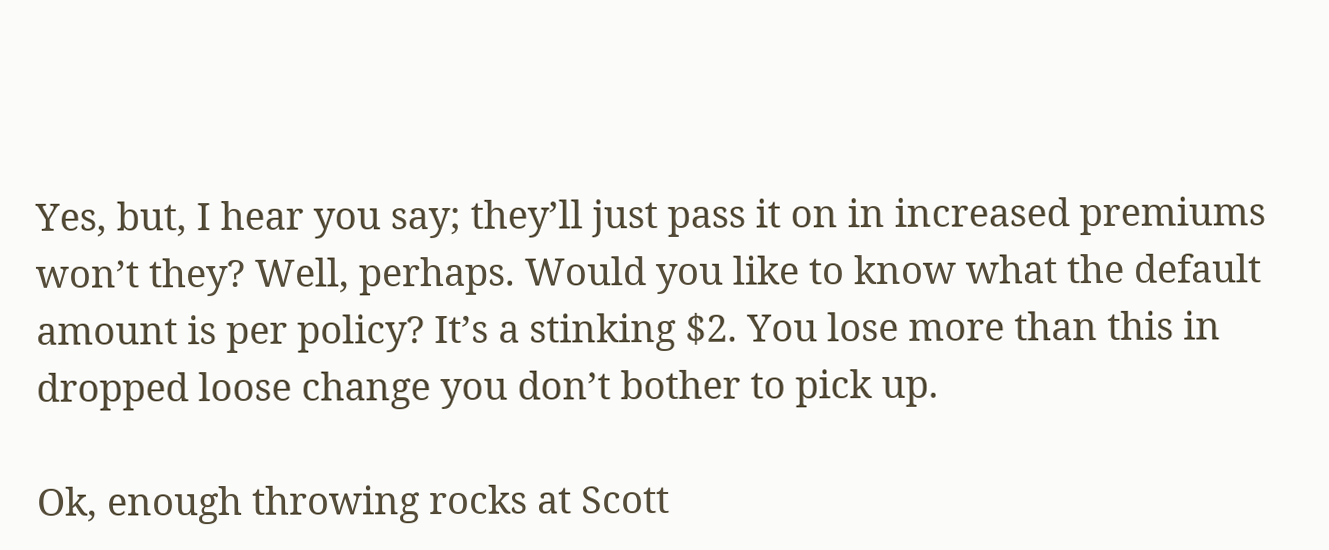Yes, but, I hear you say; they’ll just pass it on in increased premiums won’t they? Well, perhaps. Would you like to know what the default amount is per policy? It’s a stinking $2. You lose more than this in dropped loose change you don’t bother to pick up.

Ok, enough throwing rocks at Scott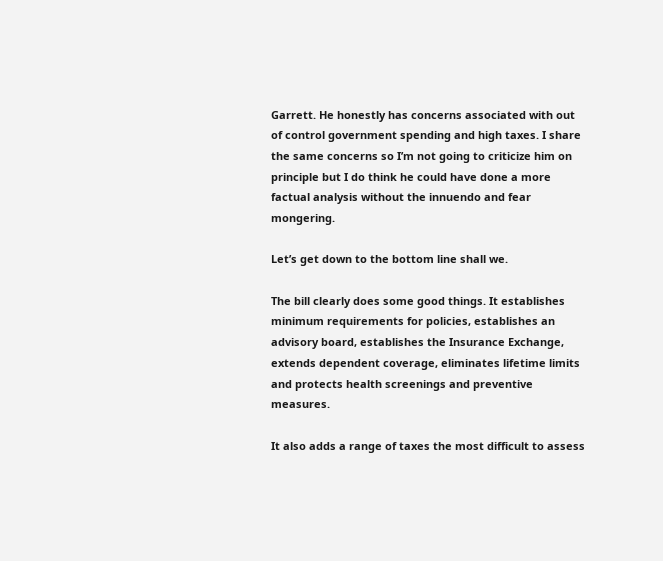Garrett. He honestly has concerns associated with out of control government spending and high taxes. I share the same concerns so I’m not going to criticize him on principle but I do think he could have done a more factual analysis without the innuendo and fear mongering.

Let’s get down to the bottom line shall we.

The bill clearly does some good things. It establishes minimum requirements for policies, establishes an advisory board, establishes the Insurance Exchange, extends dependent coverage, eliminates lifetime limits and protects health screenings and preventive measures.

It also adds a range of taxes the most difficult to assess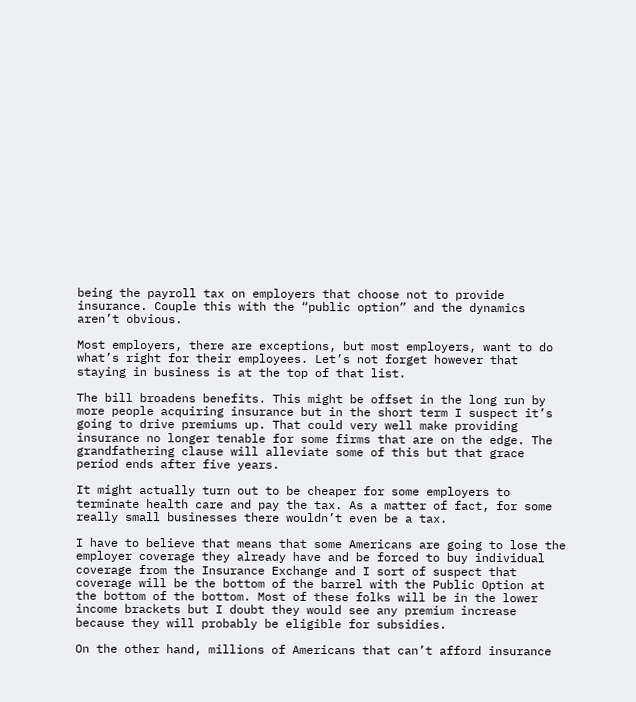being the payroll tax on employers that choose not to provide insurance. Couple this with the “public option” and the dynamics aren’t obvious.

Most employers, there are exceptions, but most employers, want to do what’s right for their employees. Let’s not forget however that staying in business is at the top of that list.

The bill broadens benefits. This might be offset in the long run by more people acquiring insurance but in the short term I suspect it’s going to drive premiums up. That could very well make providing insurance no longer tenable for some firms that are on the edge. The grandfathering clause will alleviate some of this but that grace period ends after five years.

It might actually turn out to be cheaper for some employers to terminate health care and pay the tax. As a matter of fact, for some really small businesses there wouldn’t even be a tax.

I have to believe that means that some Americans are going to lose the employer coverage they already have and be forced to buy individual coverage from the Insurance Exchange and I sort of suspect that coverage will be the bottom of the barrel with the Public Option at the bottom of the bottom. Most of these folks will be in the lower income brackets but I doubt they would see any premium increase because they will probably be eligible for subsidies.

On the other hand, millions of Americans that can’t afford insurance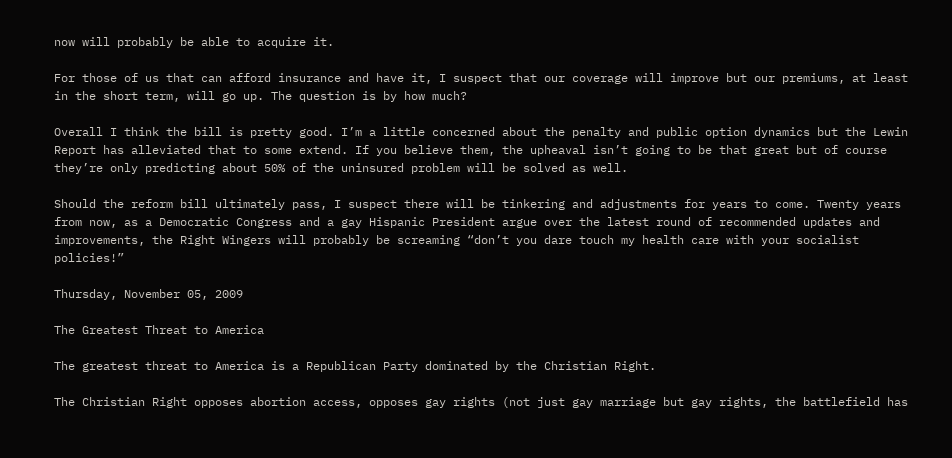now will probably be able to acquire it.

For those of us that can afford insurance and have it, I suspect that our coverage will improve but our premiums, at least in the short term, will go up. The question is by how much?

Overall I think the bill is pretty good. I’m a little concerned about the penalty and public option dynamics but the Lewin Report has alleviated that to some extend. If you believe them, the upheaval isn’t going to be that great but of course they’re only predicting about 50% of the uninsured problem will be solved as well.

Should the reform bill ultimately pass, I suspect there will be tinkering and adjustments for years to come. Twenty years from now, as a Democratic Congress and a gay Hispanic President argue over the latest round of recommended updates and improvements, the Right Wingers will probably be screaming “don’t you dare touch my health care with your socialist policies!”

Thursday, November 05, 2009

The Greatest Threat to America

The greatest threat to America is a Republican Party dominated by the Christian Right.

The Christian Right opposes abortion access, opposes gay rights (not just gay marriage but gay rights, the battlefield has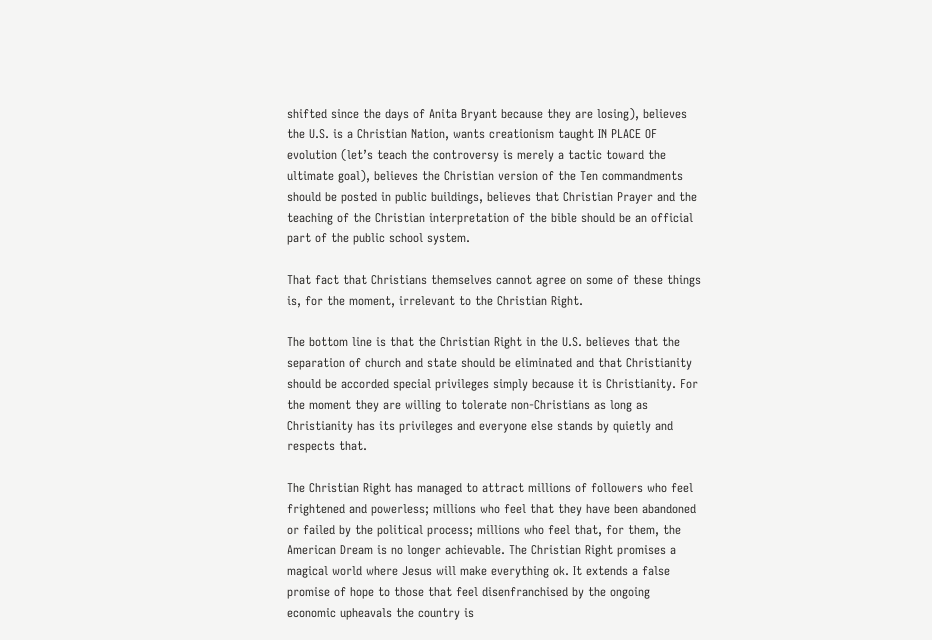shifted since the days of Anita Bryant because they are losing), believes the U.S. is a Christian Nation, wants creationism taught IN PLACE OF evolution (let’s teach the controversy is merely a tactic toward the ultimate goal), believes the Christian version of the Ten commandments should be posted in public buildings, believes that Christian Prayer and the teaching of the Christian interpretation of the bible should be an official part of the public school system.

That fact that Christians themselves cannot agree on some of these things is, for the moment, irrelevant to the Christian Right.

The bottom line is that the Christian Right in the U.S. believes that the separation of church and state should be eliminated and that Christianity should be accorded special privileges simply because it is Christianity. For the moment they are willing to tolerate non-Christians as long as Christianity has its privileges and everyone else stands by quietly and respects that.

The Christian Right has managed to attract millions of followers who feel frightened and powerless; millions who feel that they have been abandoned or failed by the political process; millions who feel that, for them, the American Dream is no longer achievable. The Christian Right promises a magical world where Jesus will make everything ok. It extends a false promise of hope to those that feel disenfranchised by the ongoing economic upheavals the country is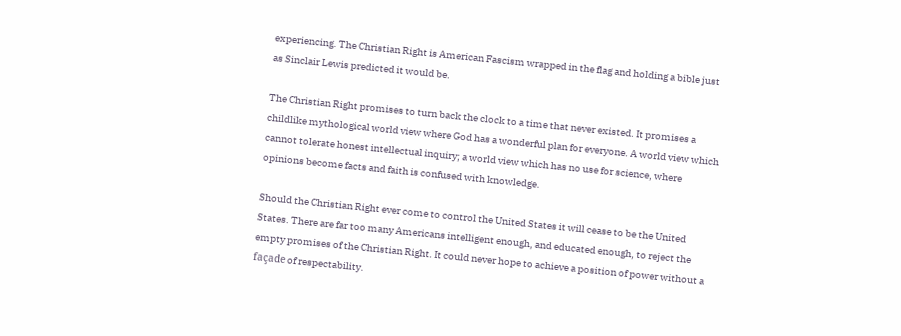experiencing. The Christian Right is American Fascism wrapped in the flag and holding a bible just as Sinclair Lewis predicted it would be.

The Christian Right promises to turn back the clock to a time that never existed. It promises a childlike mythological world view where God has a wonderful plan for everyone. A world view which cannot tolerate honest intellectual inquiry; a world view which has no use for science, where opinions become facts and faith is confused with knowledge.

Should the Christian Right ever come to control the United States it will cease to be the United States. There are far too many Americans intelligent enough, and educated enough, to reject the empty promises of the Christian Right. It could never hope to achieve a position of power without a façade of respectability.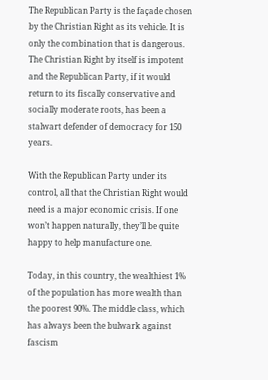The Republican Party is the façade chosen by the Christian Right as its vehicle. It is only the combination that is dangerous. The Christian Right by itself is impotent and the Republican Party, if it would return to its fiscally conservative and socially moderate roots, has been a stalwart defender of democracy for 150 years.

With the Republican Party under its control, all that the Christian Right would need is a major economic crisis. If one won’t happen naturally, they’ll be quite happy to help manufacture one.

Today, in this country, the wealthiest 1% of the population has more wealth than the poorest 90%. The middle class, which has always been the bulwark against fascism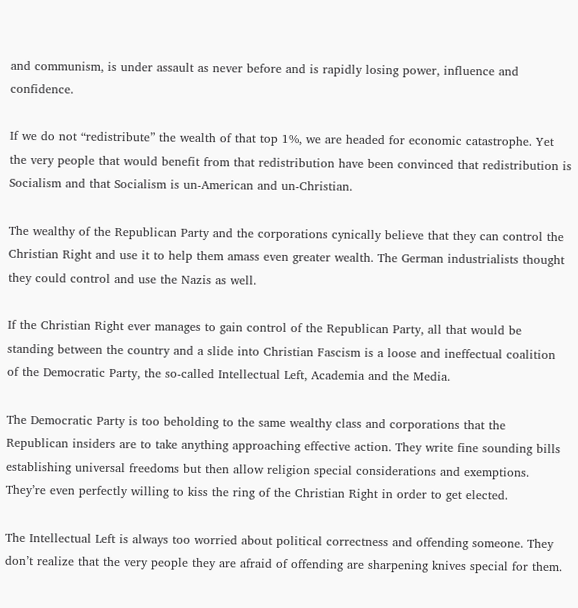and communism, is under assault as never before and is rapidly losing power, influence and confidence.

If we do not “redistribute” the wealth of that top 1%, we are headed for economic catastrophe. Yet the very people that would benefit from that redistribution have been convinced that redistribution is Socialism and that Socialism is un-American and un-Christian.

The wealthy of the Republican Party and the corporations cynically believe that they can control the Christian Right and use it to help them amass even greater wealth. The German industrialists thought they could control and use the Nazis as well.

If the Christian Right ever manages to gain control of the Republican Party, all that would be standing between the country and a slide into Christian Fascism is a loose and ineffectual coalition of the Democratic Party, the so-called Intellectual Left, Academia and the Media.

The Democratic Party is too beholding to the same wealthy class and corporations that the Republican insiders are to take anything approaching effective action. They write fine sounding bills establishing universal freedoms but then allow religion special considerations and exemptions. They’re even perfectly willing to kiss the ring of the Christian Right in order to get elected.

The Intellectual Left is always too worried about political correctness and offending someone. They don’t realize that the very people they are afraid of offending are sharpening knives special for them.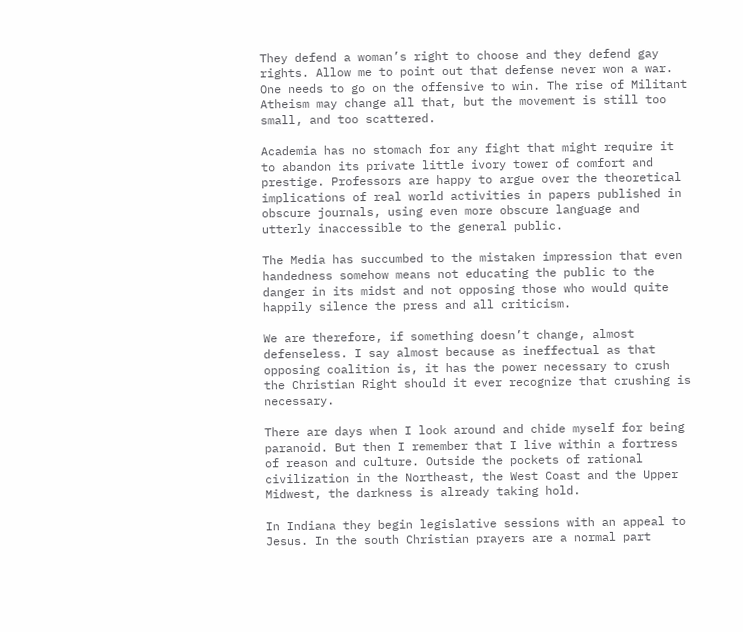They defend a woman’s right to choose and they defend gay rights. Allow me to point out that defense never won a war. One needs to go on the offensive to win. The rise of Militant Atheism may change all that, but the movement is still too small, and too scattered.

Academia has no stomach for any fight that might require it to abandon its private little ivory tower of comfort and prestige. Professors are happy to argue over the theoretical implications of real world activities in papers published in obscure journals, using even more obscure language and utterly inaccessible to the general public.

The Media has succumbed to the mistaken impression that even handedness somehow means not educating the public to the danger in its midst and not opposing those who would quite happily silence the press and all criticism.

We are therefore, if something doesn’t change, almost defenseless. I say almost because as ineffectual as that opposing coalition is, it has the power necessary to crush the Christian Right should it ever recognize that crushing is necessary.

There are days when I look around and chide myself for being paranoid. But then I remember that I live within a fortress of reason and culture. Outside the pockets of rational civilization in the Northeast, the West Coast and the Upper Midwest, the darkness is already taking hold.

In Indiana they begin legislative sessions with an appeal to Jesus. In the south Christian prayers are a normal part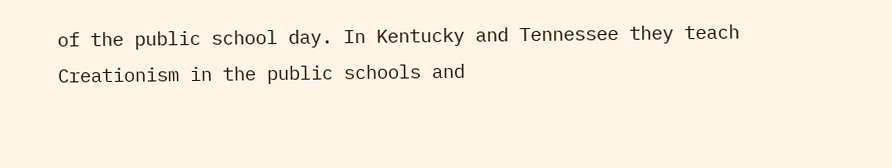of the public school day. In Kentucky and Tennessee they teach Creationism in the public schools and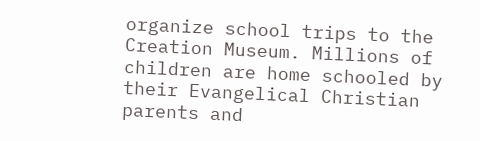organize school trips to the Creation Museum. Millions of children are home schooled by their Evangelical Christian parents and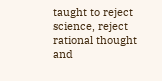taught to reject science, reject rational thought and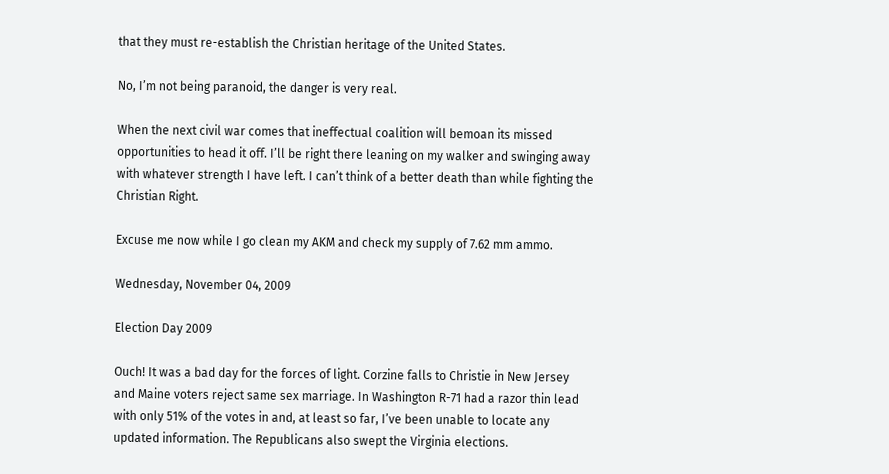that they must re-establish the Christian heritage of the United States.

No, I’m not being paranoid, the danger is very real.

When the next civil war comes that ineffectual coalition will bemoan its missed opportunities to head it off. I’ll be right there leaning on my walker and swinging away with whatever strength I have left. I can’t think of a better death than while fighting the Christian Right.

Excuse me now while I go clean my AKM and check my supply of 7.62 mm ammo.

Wednesday, November 04, 2009

Election Day 2009

Ouch! It was a bad day for the forces of light. Corzine falls to Christie in New Jersey and Maine voters reject same sex marriage. In Washington R-71 had a razor thin lead with only 51% of the votes in and, at least so far, I’ve been unable to locate any updated information. The Republicans also swept the Virginia elections.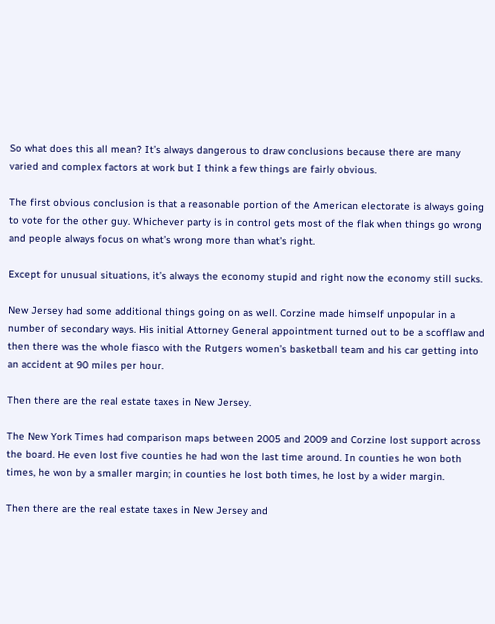So what does this all mean? It’s always dangerous to draw conclusions because there are many varied and complex factors at work but I think a few things are fairly obvious.

The first obvious conclusion is that a reasonable portion of the American electorate is always going to vote for the other guy. Whichever party is in control gets most of the flak when things go wrong and people always focus on what’s wrong more than what’s right.

Except for unusual situations, it’s always the economy stupid and right now the economy still sucks.

New Jersey had some additional things going on as well. Corzine made himself unpopular in a number of secondary ways. His initial Attorney General appointment turned out to be a scofflaw and then there was the whole fiasco with the Rutgers women’s basketball team and his car getting into an accident at 90 miles per hour.

Then there are the real estate taxes in New Jersey.

The New York Times had comparison maps between 2005 and 2009 and Corzine lost support across the board. He even lost five counties he had won the last time around. In counties he won both times, he won by a smaller margin; in counties he lost both times, he lost by a wider margin.

Then there are the real estate taxes in New Jersey and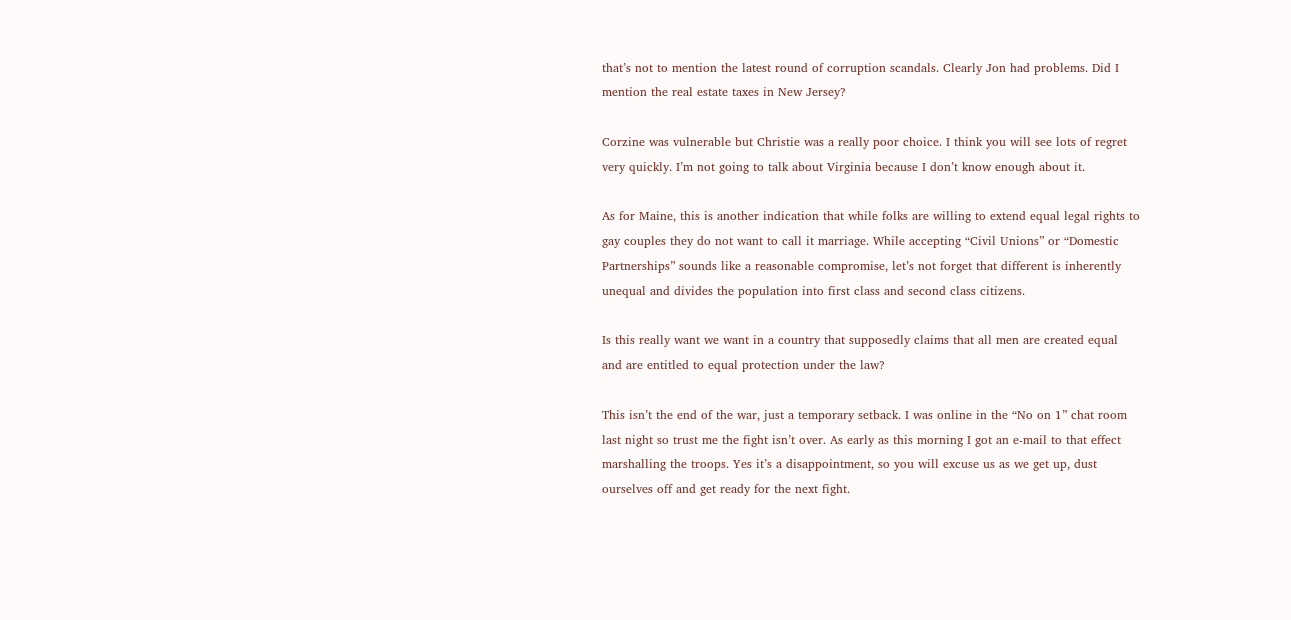that’s not to mention the latest round of corruption scandals. Clearly Jon had problems. Did I mention the real estate taxes in New Jersey?

Corzine was vulnerable but Christie was a really poor choice. I think you will see lots of regret very quickly. I’m not going to talk about Virginia because I don’t know enough about it.

As for Maine, this is another indication that while folks are willing to extend equal legal rights to gay couples they do not want to call it marriage. While accepting “Civil Unions” or “Domestic Partnerships” sounds like a reasonable compromise, let’s not forget that different is inherently unequal and divides the population into first class and second class citizens.

Is this really want we want in a country that supposedly claims that all men are created equal and are entitled to equal protection under the law?

This isn’t the end of the war, just a temporary setback. I was online in the “No on 1” chat room last night so trust me the fight isn’t over. As early as this morning I got an e-mail to that effect marshalling the troops. Yes it’s a disappointment, so you will excuse us as we get up, dust ourselves off and get ready for the next fight.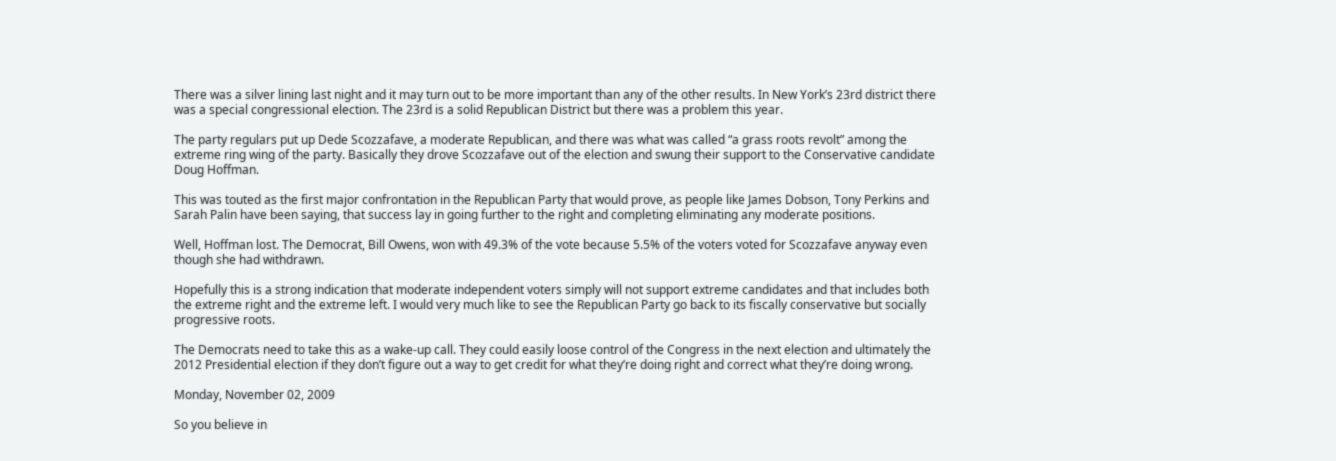There was a silver lining last night and it may turn out to be more important than any of the other results. In New York’s 23rd district there was a special congressional election. The 23rd is a solid Republican District but there was a problem this year.

The party regulars put up Dede Scozzafave, a moderate Republican, and there was what was called “a grass roots revolt” among the extreme ring wing of the party. Basically they drove Scozzafave out of the election and swung their support to the Conservative candidate Doug Hoffman.

This was touted as the first major confrontation in the Republican Party that would prove, as people like James Dobson, Tony Perkins and Sarah Palin have been saying, that success lay in going further to the right and completing eliminating any moderate positions.

Well, Hoffman lost. The Democrat, Bill Owens, won with 49.3% of the vote because 5.5% of the voters voted for Scozzafave anyway even though she had withdrawn.

Hopefully this is a strong indication that moderate independent voters simply will not support extreme candidates and that includes both the extreme right and the extreme left. I would very much like to see the Republican Party go back to its fiscally conservative but socially progressive roots.

The Democrats need to take this as a wake-up call. They could easily loose control of the Congress in the next election and ultimately the 2012 Presidential election if they don’t figure out a way to get credit for what they’re doing right and correct what they’re doing wrong.

Monday, November 02, 2009

So you believe in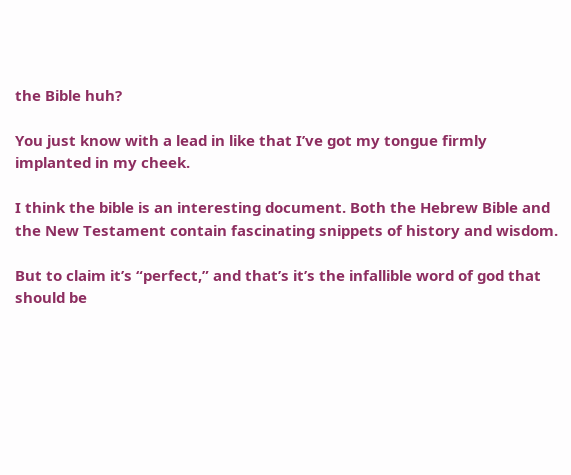the Bible huh?

You just know with a lead in like that I’ve got my tongue firmly implanted in my cheek.

I think the bible is an interesting document. Both the Hebrew Bible and the New Testament contain fascinating snippets of history and wisdom.

But to claim it’s “perfect,” and that’s it’s the infallible word of god that should be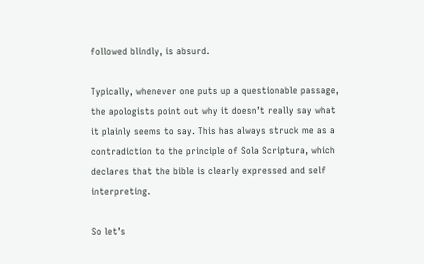followed blindly, is absurd.

Typically, whenever one puts up a questionable passage, the apologists point out why it doesn’t really say what it plainly seems to say. This has always struck me as a contradiction to the principle of Sola Scriptura, which declares that the bible is clearly expressed and self interpreting.

So let’s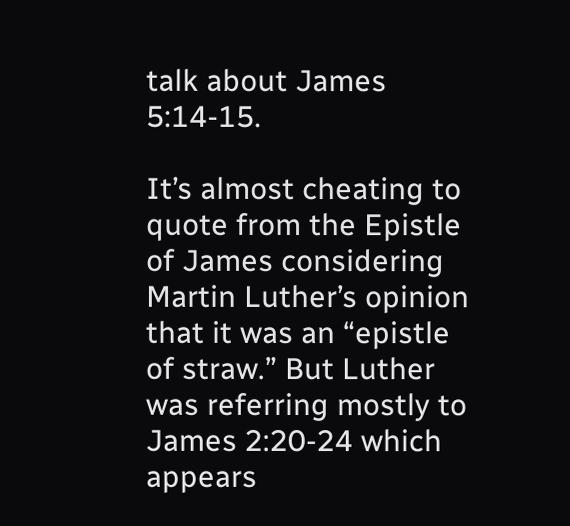talk about James 5:14-15.

It’s almost cheating to quote from the Epistle of James considering Martin Luther’s opinion that it was an “epistle of straw.” But Luther was referring mostly to James 2:20-24 which appears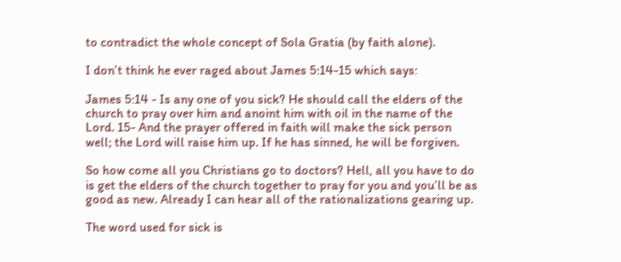to contradict the whole concept of Sola Gratia (by faith alone).

I don’t think he ever raged about James 5:14-15 which says:

James 5:14 - Is any one of you sick? He should call the elders of the church to pray over him and anoint him with oil in the name of the Lord. 15- And the prayer offered in faith will make the sick person well; the Lord will raise him up. If he has sinned, he will be forgiven.

So how come all you Christians go to doctors? Hell, all you have to do is get the elders of the church together to pray for you and you’ll be as good as new. Already I can hear all of the rationalizations gearing up.

The word used for sick is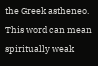the Greek astheneo. This word can mean spiritually weak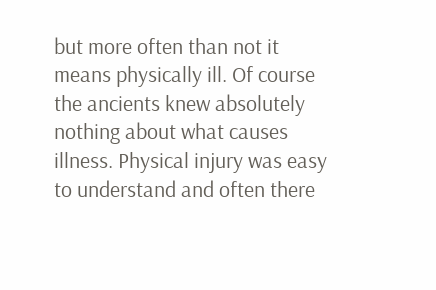but more often than not it means physically ill. Of course the ancients knew absolutely nothing about what causes illness. Physical injury was easy to understand and often there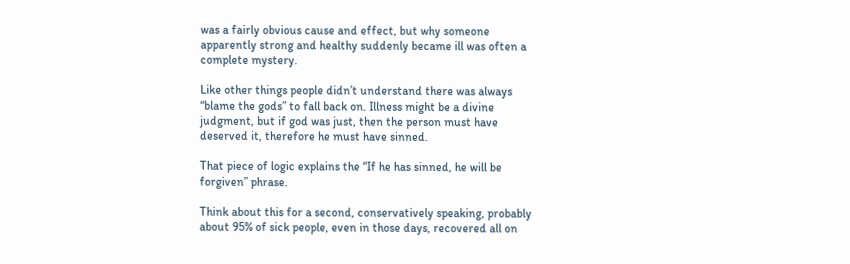was a fairly obvious cause and effect, but why someone apparently strong and healthy suddenly became ill was often a complete mystery.

Like other things people didn’t understand there was always “blame the gods” to fall back on. Illness might be a divine judgment, but if god was just, then the person must have deserved it, therefore he must have sinned.

That piece of logic explains the “If he has sinned, he will be forgiven” phrase.

Think about this for a second, conservatively speaking, probably about 95% of sick people, even in those days, recovered all on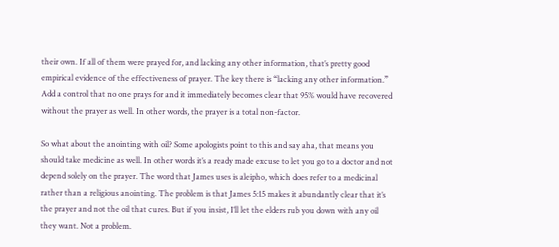their own. If all of them were prayed for, and lacking any other information, that’s pretty good empirical evidence of the effectiveness of prayer. The key there is “lacking any other information.” Add a control that no one prays for and it immediately becomes clear that 95% would have recovered without the prayer as well. In other words, the prayer is a total non-factor.

So what about the anointing with oil? Some apologists point to this and say aha, that means you should take medicine as well. In other words it’s a ready made excuse to let you go to a doctor and not depend solely on the prayer. The word that James uses is aleipho, which does refer to a medicinal rather than a religious anointing. The problem is that James 5:15 makes it abundantly clear that it’s the prayer and not the oil that cures. But if you insist, I’ll let the elders rub you down with any oil they want. Not a problem.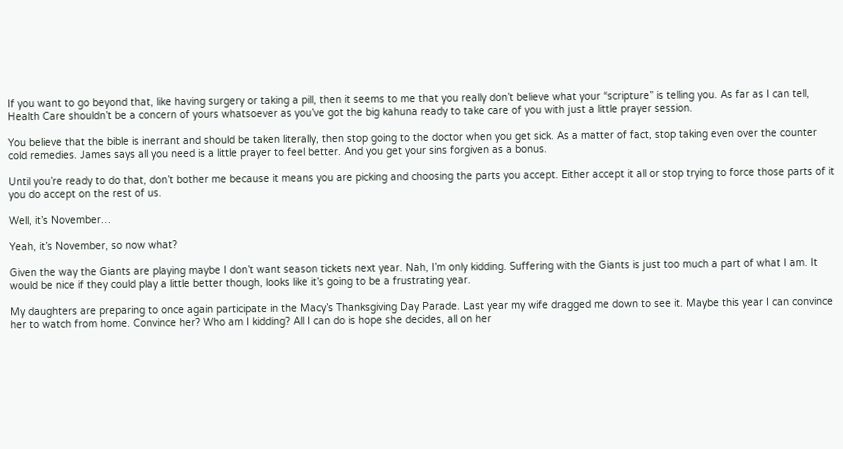If you want to go beyond that, like having surgery or taking a pill, then it seems to me that you really don’t believe what your “scripture” is telling you. As far as I can tell, Health Care shouldn’t be a concern of yours whatsoever as you’ve got the big kahuna ready to take care of you with just a little prayer session.

You believe that the bible is inerrant and should be taken literally, then stop going to the doctor when you get sick. As a matter of fact, stop taking even over the counter cold remedies. James says all you need is a little prayer to feel better. And you get your sins forgiven as a bonus.

Until you’re ready to do that, don’t bother me because it means you are picking and choosing the parts you accept. Either accept it all or stop trying to force those parts of it you do accept on the rest of us.

Well, it’s November…

Yeah, it’s November, so now what?

Given the way the Giants are playing maybe I don’t want season tickets next year. Nah, I’m only kidding. Suffering with the Giants is just too much a part of what I am. It would be nice if they could play a little better though, looks like it’s going to be a frustrating year.

My daughters are preparing to once again participate in the Macy’s Thanksgiving Day Parade. Last year my wife dragged me down to see it. Maybe this year I can convince her to watch from home. Convince her? Who am I kidding? All I can do is hope she decides, all on her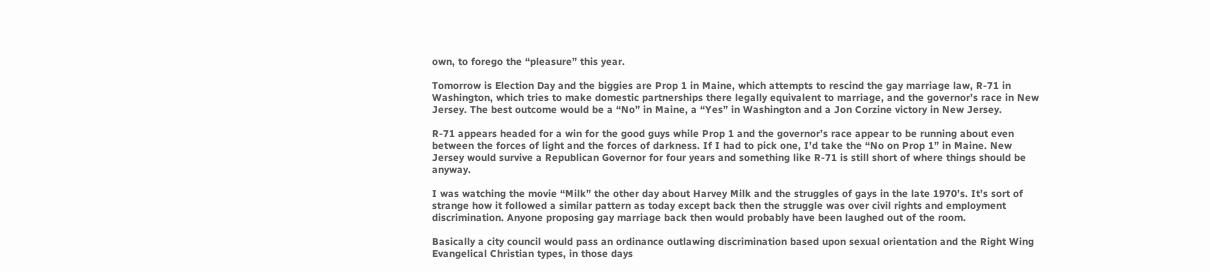own, to forego the “pleasure” this year.

Tomorrow is Election Day and the biggies are Prop 1 in Maine, which attempts to rescind the gay marriage law, R-71 in Washington, which tries to make domestic partnerships there legally equivalent to marriage, and the governor’s race in New Jersey. The best outcome would be a “No” in Maine, a “Yes” in Washington and a Jon Corzine victory in New Jersey.

R-71 appears headed for a win for the good guys while Prop 1 and the governor’s race appear to be running about even between the forces of light and the forces of darkness. If I had to pick one, I’d take the “No on Prop 1” in Maine. New Jersey would survive a Republican Governor for four years and something like R-71 is still short of where things should be anyway.

I was watching the movie “Milk” the other day about Harvey Milk and the struggles of gays in the late 1970’s. It’s sort of strange how it followed a similar pattern as today except back then the struggle was over civil rights and employment discrimination. Anyone proposing gay marriage back then would probably have been laughed out of the room.

Basically a city council would pass an ordinance outlawing discrimination based upon sexual orientation and the Right Wing Evangelical Christian types, in those days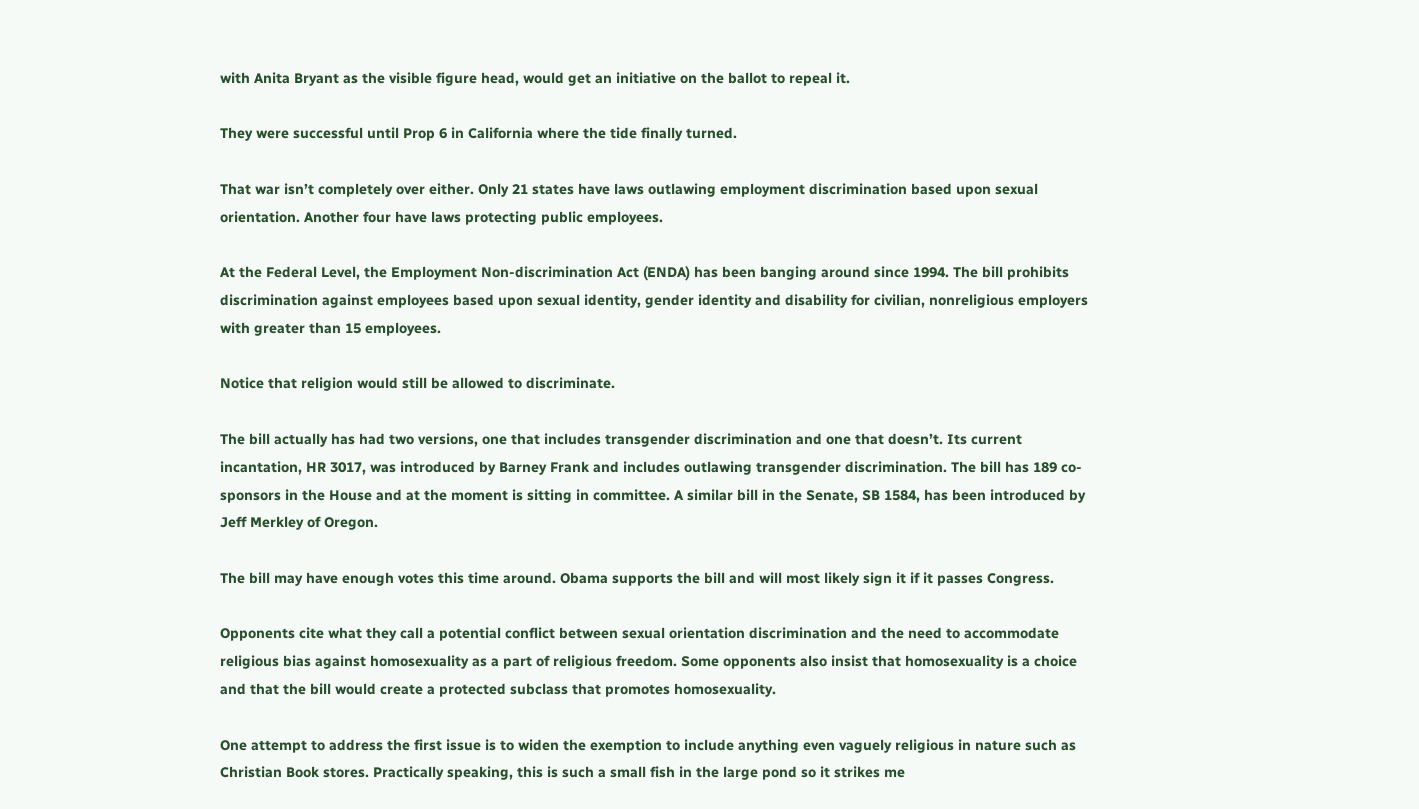with Anita Bryant as the visible figure head, would get an initiative on the ballot to repeal it.

They were successful until Prop 6 in California where the tide finally turned.

That war isn’t completely over either. Only 21 states have laws outlawing employment discrimination based upon sexual orientation. Another four have laws protecting public employees.

At the Federal Level, the Employment Non-discrimination Act (ENDA) has been banging around since 1994. The bill prohibits discrimination against employees based upon sexual identity, gender identity and disability for civilian, nonreligious employers with greater than 15 employees.

Notice that religion would still be allowed to discriminate.

The bill actually has had two versions, one that includes transgender discrimination and one that doesn’t. Its current incantation, HR 3017, was introduced by Barney Frank and includes outlawing transgender discrimination. The bill has 189 co-sponsors in the House and at the moment is sitting in committee. A similar bill in the Senate, SB 1584, has been introduced by Jeff Merkley of Oregon.

The bill may have enough votes this time around. Obama supports the bill and will most likely sign it if it passes Congress.

Opponents cite what they call a potential conflict between sexual orientation discrimination and the need to accommodate religious bias against homosexuality as a part of religious freedom. Some opponents also insist that homosexuality is a choice and that the bill would create a protected subclass that promotes homosexuality.

One attempt to address the first issue is to widen the exemption to include anything even vaguely religious in nature such as Christian Book stores. Practically speaking, this is such a small fish in the large pond so it strikes me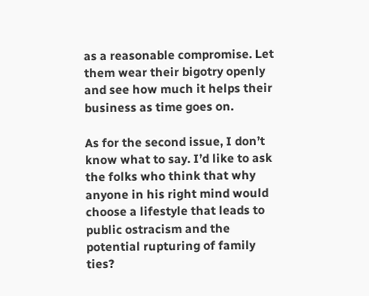as a reasonable compromise. Let them wear their bigotry openly and see how much it helps their business as time goes on.

As for the second issue, I don’t know what to say. I’d like to ask the folks who think that why anyone in his right mind would choose a lifestyle that leads to public ostracism and the potential rupturing of family ties?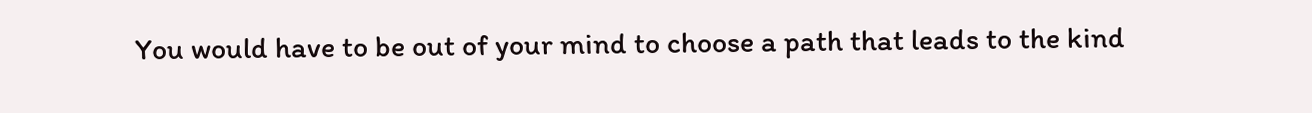You would have to be out of your mind to choose a path that leads to the kind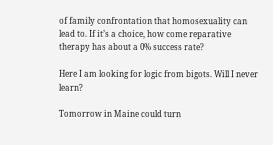of family confrontation that homosexuality can lead to. If it’s a choice, how come reparative therapy has about a 0% success rate?

Here I am looking for logic from bigots. Will I never learn?

Tomorrow in Maine could turn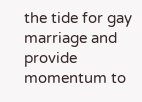the tide for gay marriage and provide momentum to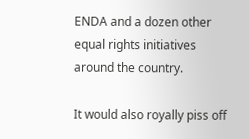ENDA and a dozen other equal rights initiatives around the country.

It would also royally piss off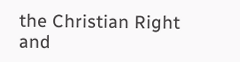the Christian Right and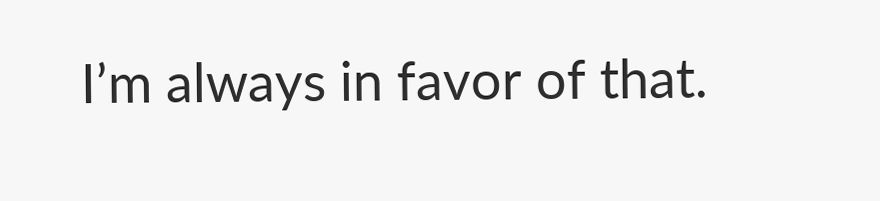I’m always in favor of that.